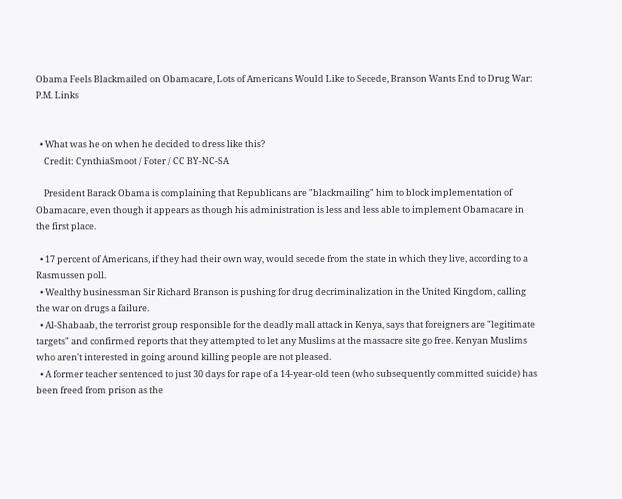Obama Feels Blackmailed on Obamacare, Lots of Americans Would Like to Secede, Branson Wants End to Drug War: P.M. Links


  • What was he on when he decided to dress like this?
    Credit: CynthiaSmoot / Foter / CC BY-NC-SA

    President Barack Obama is complaining that Republicans are "blackmailing" him to block implementation of Obamacare, even though it appears as though his administration is less and less able to implement Obamacare in the first place.

  • 17 percent of Americans, if they had their own way, would secede from the state in which they live, according to a Rasmussen poll.
  • Wealthy businessman Sir Richard Branson is pushing for drug decriminalization in the United Kingdom, calling the war on drugs a failure.
  • Al-Shabaab, the terrorist group responsible for the deadly mall attack in Kenya, says that foreigners are "legitimate targets" and confirmed reports that they attempted to let any Muslims at the massacre site go free. Kenyan Muslims who aren't interested in going around killing people are not pleased.
  • A former teacher sentenced to just 30 days for rape of a 14-year-old teen (who subsequently committed suicide) has been freed from prison as the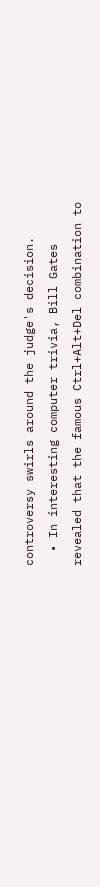controversy swirls around the judge's decision.
  • In interesting computer trivia, Bill Gates revealed that the famous Ctrl+Alt+Del combination to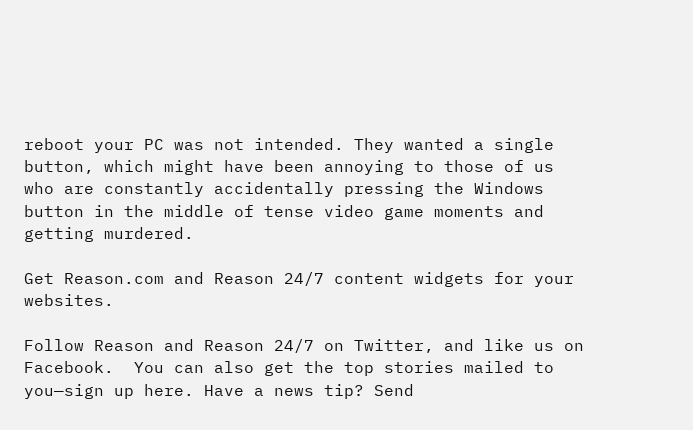reboot your PC was not intended. They wanted a single button, which might have been annoying to those of us who are constantly accidentally pressing the Windows button in the middle of tense video game moments and getting murdered.

Get Reason.com and Reason 24/7 content widgets for your websites.

Follow Reason and Reason 24/7 on Twitter, and like us on Facebook.  You can also get the top stories mailed to you—sign up here. Have a news tip? Send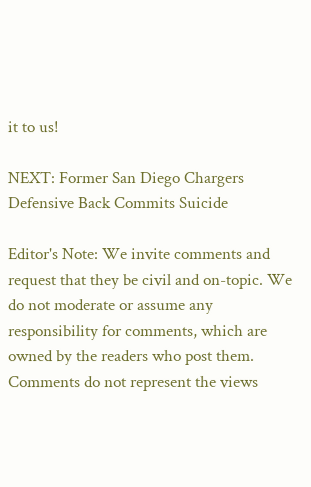it to us!

NEXT: Former San Diego Chargers Defensive Back Commits Suicide

Editor's Note: We invite comments and request that they be civil and on-topic. We do not moderate or assume any responsibility for comments, which are owned by the readers who post them. Comments do not represent the views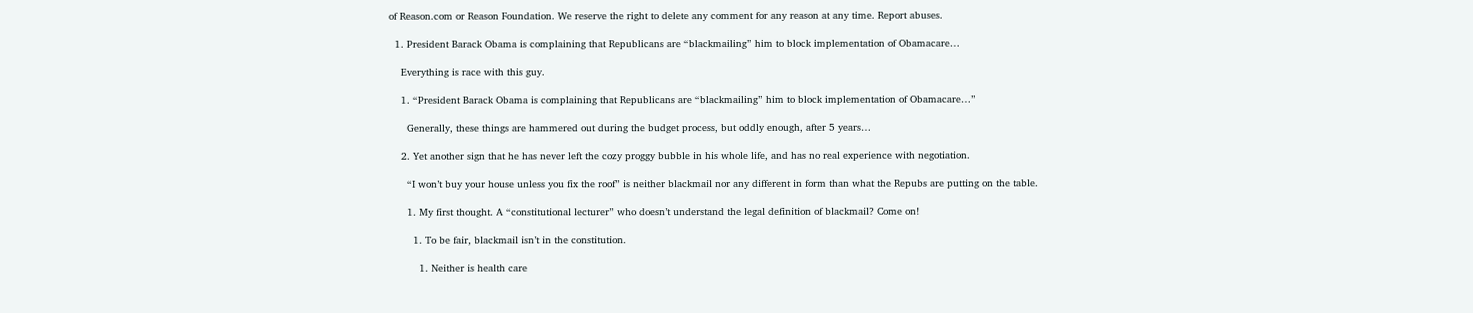of Reason.com or Reason Foundation. We reserve the right to delete any comment for any reason at any time. Report abuses.

  1. President Barack Obama is complaining that Republicans are “blackmailing” him to block implementation of Obamacare…

    Everything is race with this guy.

    1. “President Barack Obama is complaining that Republicans are “blackmailing” him to block implementation of Obamacare…”

      Generally, these things are hammered out during the budget process, but oddly enough, after 5 years…

    2. Yet another sign that he has never left the cozy proggy bubble in his whole life, and has no real experience with negotiation.

      “I won’t buy your house unless you fix the roof” is neither blackmail nor any different in form than what the Repubs are putting on the table.

      1. My first thought. A “constitutional lecturer” who doesn’t understand the legal definition of blackmail? Come on!

        1. To be fair, blackmail isn’t in the constitution.

          1. Neither is health care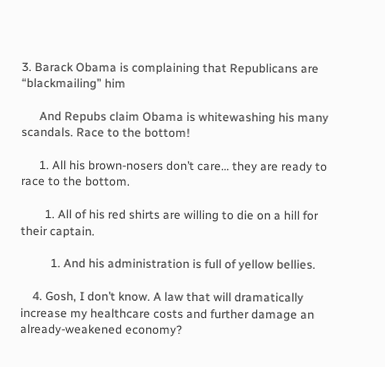3. Barack Obama is complaining that Republicans are “blackmailing” him

      And Repubs claim Obama is whitewashing his many scandals. Race to the bottom!

      1. All his brown-nosers don’t care… they are ready to race to the bottom.

        1. All of his red shirts are willing to die on a hill for their captain.

          1. And his administration is full of yellow bellies.

    4. Gosh, I don’t know. A law that will dramatically increase my healthcare costs and further damage an already-weakened economy?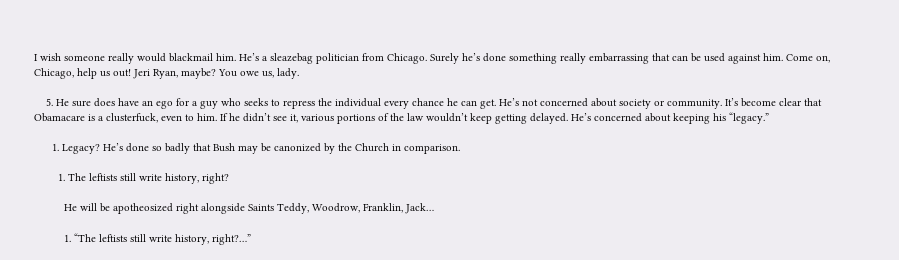I wish someone really would blackmail him. He’s a sleazebag politician from Chicago. Surely he’s done something really embarrassing that can be used against him. Come on, Chicago, help us out! Jeri Ryan, maybe? You owe us, lady.

    5. He sure does have an ego for a guy who seeks to repress the individual every chance he can get. He’s not concerned about society or community. It’s become clear that Obamacare is a clusterfuck, even to him. If he didn’t see it, various portions of the law wouldn’t keep getting delayed. He’s concerned about keeping his “legacy.”

      1. Legacy? He’s done so badly that Bush may be canonized by the Church in comparison.

        1. The leftists still write history, right?

          He will be apotheosized right alongside Saints Teddy, Woodrow, Franklin, Jack…

          1. “The leftists still write history, right?…”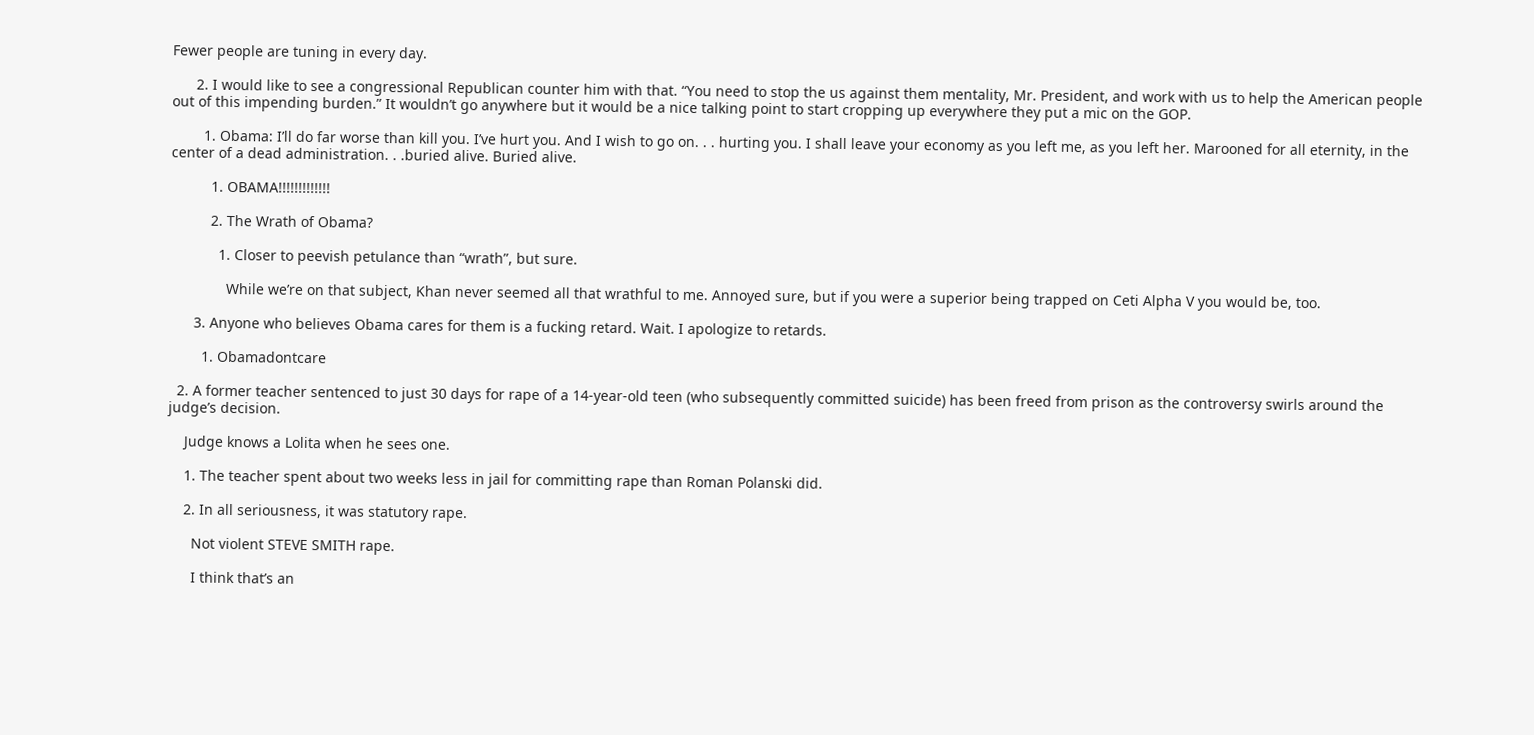Fewer people are tuning in every day.

      2. I would like to see a congressional Republican counter him with that. “You need to stop the us against them mentality, Mr. President, and work with us to help the American people out of this impending burden.” It wouldn’t go anywhere but it would be a nice talking point to start cropping up everywhere they put a mic on the GOP.

        1. Obama: I’ll do far worse than kill you. I’ve hurt you. And I wish to go on. . . hurting you. I shall leave your economy as you left me, as you left her. Marooned for all eternity, in the center of a dead administration. . .buried alive. Buried alive.

          1. OBAMA!!!!!!!!!!!!!

          2. The Wrath of Obama?

            1. Closer to peevish petulance than “wrath”, but sure.

              While we’re on that subject, Khan never seemed all that wrathful to me. Annoyed sure, but if you were a superior being trapped on Ceti Alpha V you would be, too.

      3. Anyone who believes Obama cares for them is a fucking retard. Wait. I apologize to retards.

        1. Obamadontcare

  2. A former teacher sentenced to just 30 days for rape of a 14-year-old teen (who subsequently committed suicide) has been freed from prison as the controversy swirls around the judge’s decision.

    Judge knows a Lolita when he sees one.

    1. The teacher spent about two weeks less in jail for committing rape than Roman Polanski did.

    2. In all seriousness, it was statutory rape.

      Not violent STEVE SMITH rape.

      I think that’s an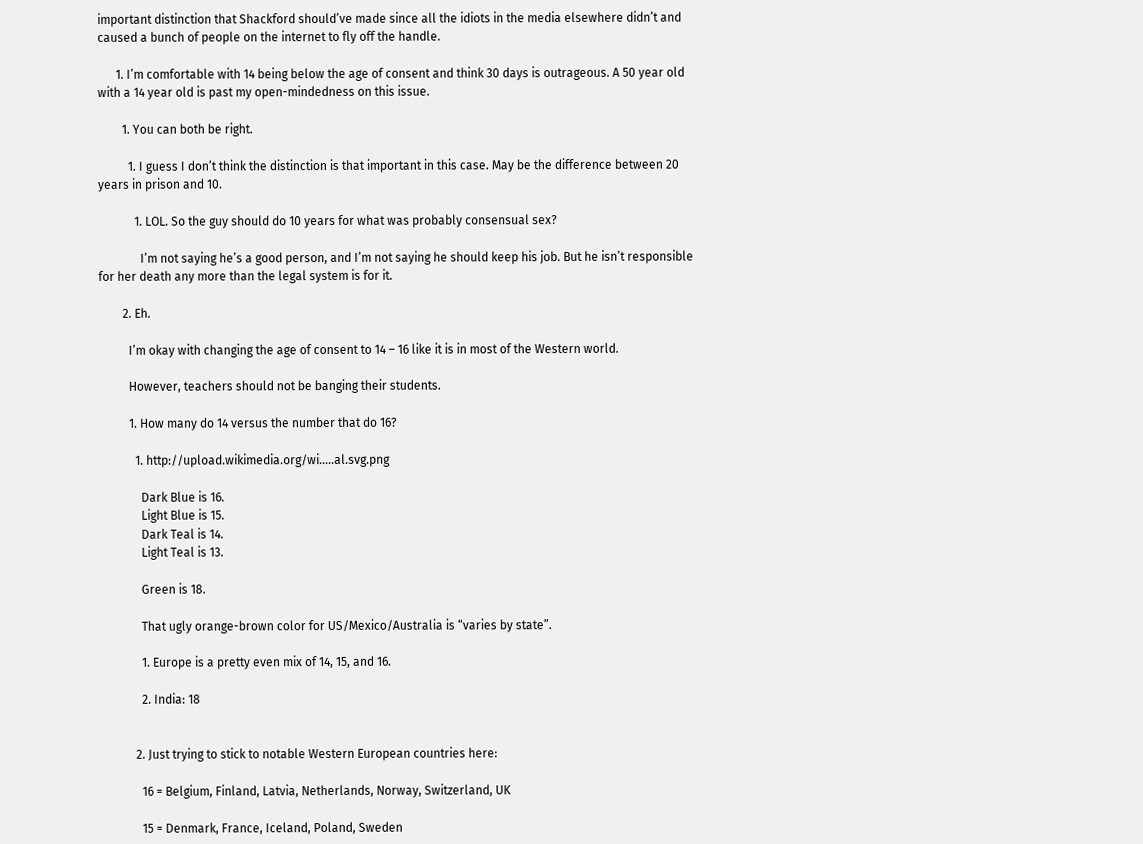important distinction that Shackford should’ve made since all the idiots in the media elsewhere didn’t and caused a bunch of people on the internet to fly off the handle.

      1. I’m comfortable with 14 being below the age of consent and think 30 days is outrageous. A 50 year old with a 14 year old is past my open-mindedness on this issue.

        1. You can both be right.

          1. I guess I don’t think the distinction is that important in this case. May be the difference between 20 years in prison and 10.

            1. LOL. So the guy should do 10 years for what was probably consensual sex?

              I’m not saying he’s a good person, and I’m not saying he should keep his job. But he isn’t responsible for her death any more than the legal system is for it.

        2. Eh.

          I’m okay with changing the age of consent to 14 – 16 like it is in most of the Western world.

          However, teachers should not be banging their students.

          1. How many do 14 versus the number that do 16?

            1. http://upload.wikimedia.org/wi…..al.svg.png

              Dark Blue is 16.
              Light Blue is 15.
              Dark Teal is 14.
              Light Teal is 13.

              Green is 18.

              That ugly orange-brown color for US/Mexico/Australia is “varies by state”.

              1. Europe is a pretty even mix of 14, 15, and 16.

              2. India: 18


            2. Just trying to stick to notable Western European countries here:

              16 = Belgium, Finland, Latvia, Netherlands, Norway, Switzerland, UK

              15 = Denmark, France, Iceland, Poland, Sweden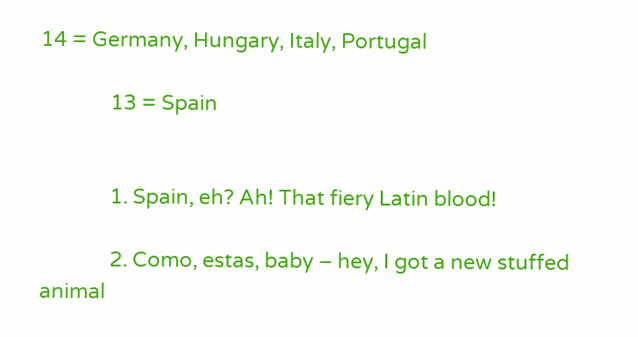14 = Germany, Hungary, Italy, Portugal

              13 = Spain


              1. Spain, eh? Ah! That fiery Latin blood!

              2. Como, estas, baby – hey, I got a new stuffed animal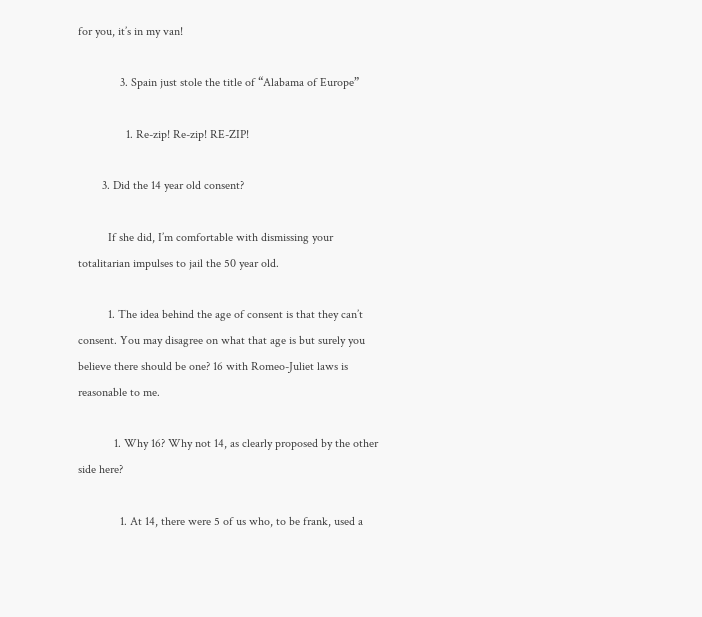for you, it’s in my van!

              3. Spain just stole the title of “Alabama of Europe”

                1. Re-zip! Re-zip! RE-ZIP!

        3. Did the 14 year old consent?

          If she did, I’m comfortable with dismissing your totalitarian impulses to jail the 50 year old.

          1. The idea behind the age of consent is that they can’t consent. You may disagree on what that age is but surely you believe there should be one? 16 with Romeo-Juliet laws is reasonable to me.

            1. Why 16? Why not 14, as clearly proposed by the other side here?

              1. At 14, there were 5 of us who, to be frank, used a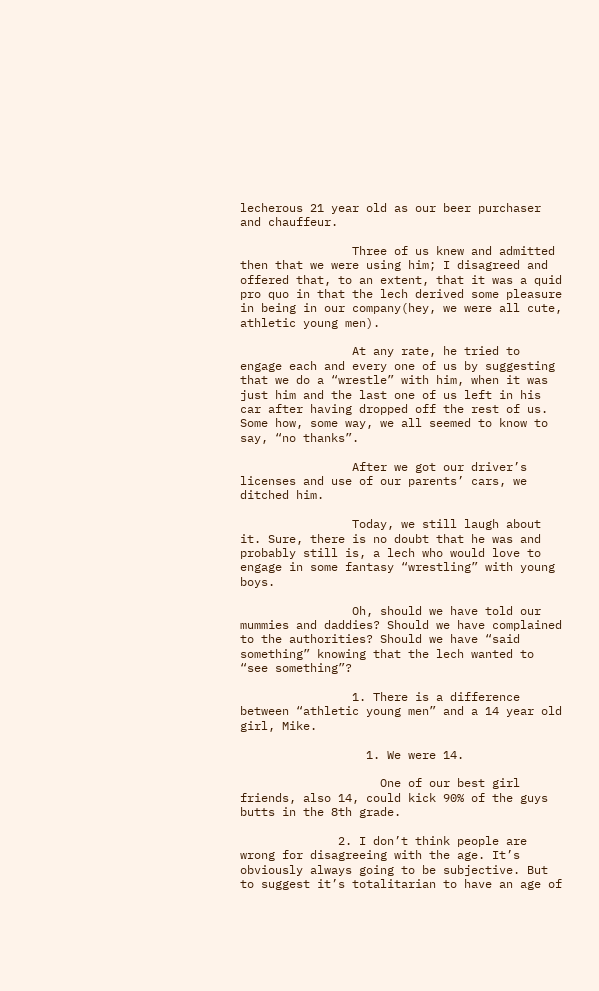lecherous 21 year old as our beer purchaser and chauffeur.

                Three of us knew and admitted then that we were using him; I disagreed and offered that, to an extent, that it was a quid pro quo in that the lech derived some pleasure in being in our company(hey, we were all cute, athletic young men).

                At any rate, he tried to engage each and every one of us by suggesting that we do a “wrestle” with him, when it was just him and the last one of us left in his car after having dropped off the rest of us. Some how, some way, we all seemed to know to say, “no thanks”.

                After we got our driver’s licenses and use of our parents’ cars, we ditched him.

                Today, we still laugh about it. Sure, there is no doubt that he was and probably still is, a lech who would love to engage in some fantasy “wrestling” with young boys.

                Oh, should we have told our mummies and daddies? Should we have complained to the authorities? Should we have “said something” knowing that the lech wanted to “see something”?

                1. There is a difference between “athletic young men” and a 14 year old girl, Mike.

                  1. We were 14.

                    One of our best girl friends, also 14, could kick 90% of the guys butts in the 8th grade.

              2. I don’t think people are wrong for disagreeing with the age. It’s obviously always going to be subjective. But to suggest it’s totalitarian to have an age of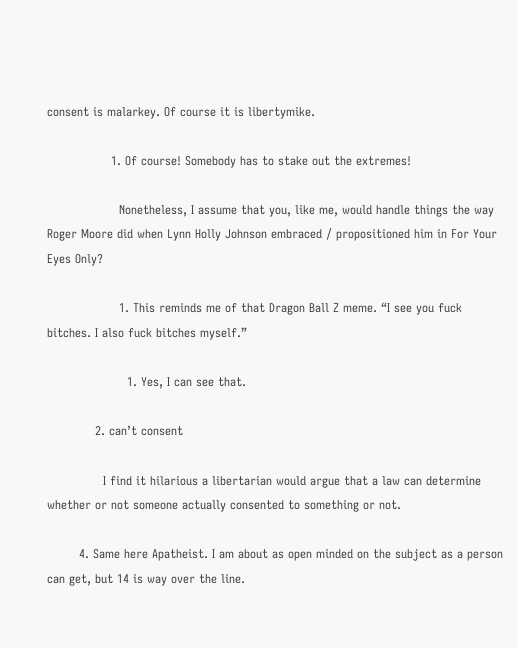consent is malarkey. Of course it is libertymike.

                1. Of course! Somebody has to stake out the extremes!

                  Nonetheless, I assume that you, like me, would handle things the way Roger Moore did when Lynn Holly Johnson embraced / propositioned him in For Your Eyes Only?

                  1. This reminds me of that Dragon Ball Z meme. “I see you fuck bitches. I also fuck bitches myself.”

                    1. Yes, I can see that.

            2. can’t consent

              I find it hilarious a libertarian would argue that a law can determine whether or not someone actually consented to something or not.

        4. Same here Apatheist. I am about as open minded on the subject as a person can get, but 14 is way over the line.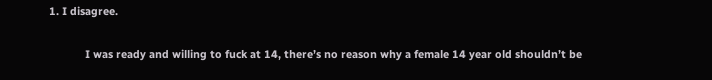1. I disagree.

            I was ready and willing to fuck at 14, there’s no reason why a female 14 year old shouldn’t be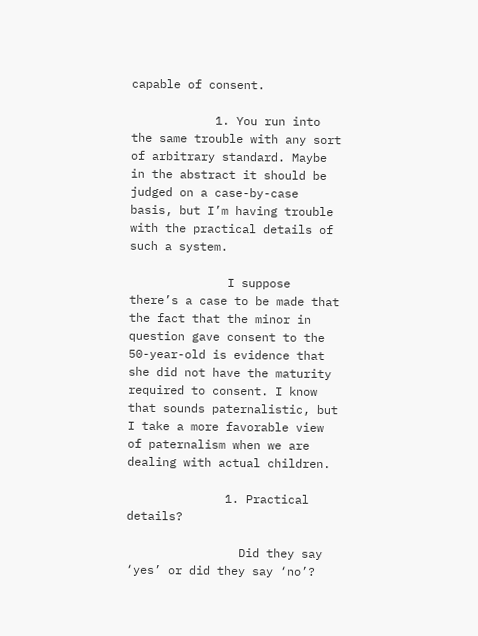capable of consent.

            1. You run into the same trouble with any sort of arbitrary standard. Maybe in the abstract it should be judged on a case-by-case basis, but I’m having trouble with the practical details of such a system.

              I suppose there’s a case to be made that the fact that the minor in question gave consent to the 50-year-old is evidence that she did not have the maturity required to consent. I know that sounds paternalistic, but I take a more favorable view of paternalism when we are dealing with actual children.

              1. Practical details?

                Did they say ‘yes’ or did they say ‘no’?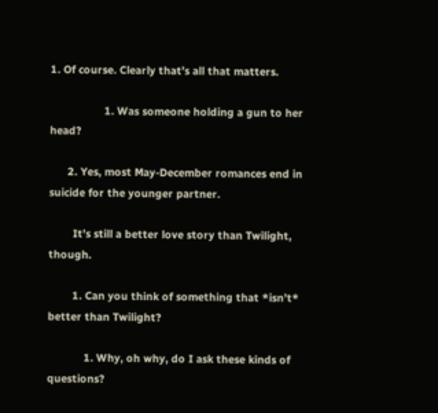1. Of course. Clearly that’s all that matters.

                  1. Was someone holding a gun to her head?

      2. Yes, most May-December romances end in suicide for the younger partner.

        It’s still a better love story than Twilight, though.

        1. Can you think of something that *isn’t* better than Twilight?

            1. Why, oh why, do I ask these kinds of questions?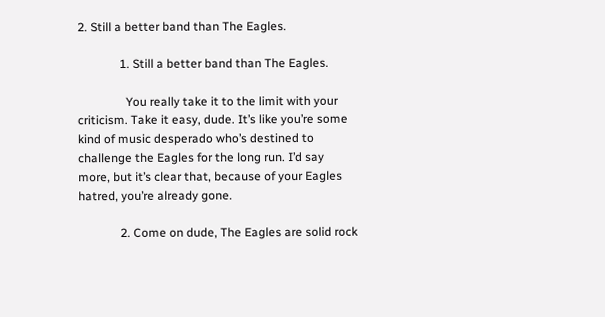2. Still a better band than The Eagles.

              1. Still a better band than The Eagles.

                You really take it to the limit with your criticism. Take it easy, dude. It’s like you’re some kind of music desperado who’s destined to challenge the Eagles for the long run. I’d say more, but it’s clear that, because of your Eagles hatred, you’re already gone.

              2. Come on dude, The Eagles are solid rock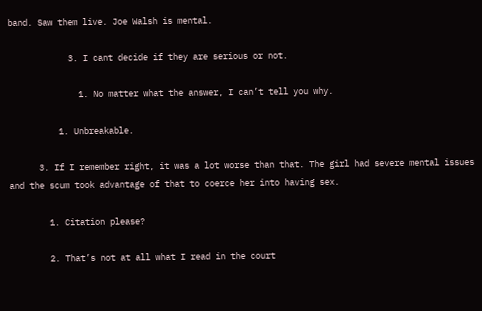band. Saw them live. Joe Walsh is mental.

            3. I cant decide if they are serious or not.

              1. No matter what the answer, I can’t tell you why.

          1. Unbreakable.

      3. If I remember right, it was a lot worse than that. The girl had severe mental issues and the scum took advantage of that to coerce her into having sex.

        1. Citation please?

        2. That’s not at all what I read in the court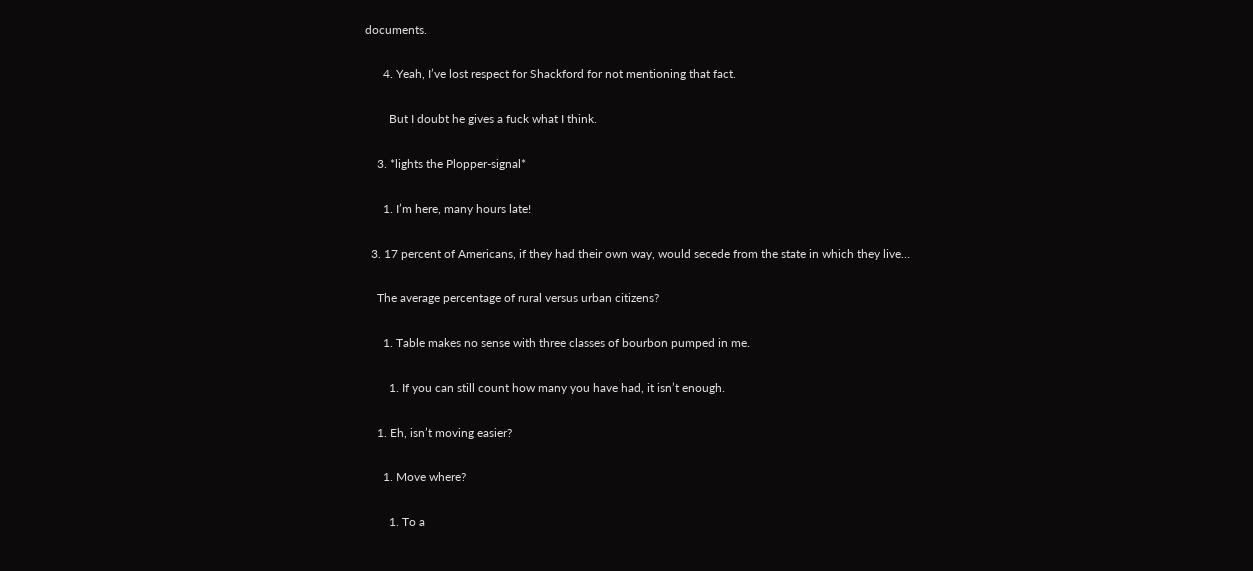documents.

      4. Yeah, I’ve lost respect for Shackford for not mentioning that fact.

        But I doubt he gives a fuck what I think.

    3. *lights the Plopper-signal*

      1. I’m here, many hours late!

  3. 17 percent of Americans, if they had their own way, would secede from the state in which they live…

    The average percentage of rural versus urban citizens?

      1. Table makes no sense with three classes of bourbon pumped in me.

        1. If you can still count how many you have had, it isn’t enough.

    1. Eh, isn’t moving easier?

      1. Move where?

        1. To a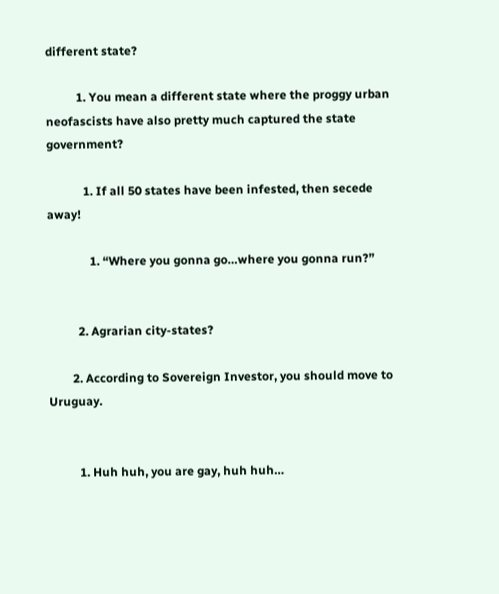different state?

          1. You mean a different state where the proggy urban neofascists have also pretty much captured the state government?

            1. If all 50 states have been infested, then secede away!

              1. “Where you gonna go…where you gonna run?”


          2. Agrarian city-states?

        2. According to Sovereign Investor, you should move to Uruguay.


          1. Huh huh, you are gay, huh huh…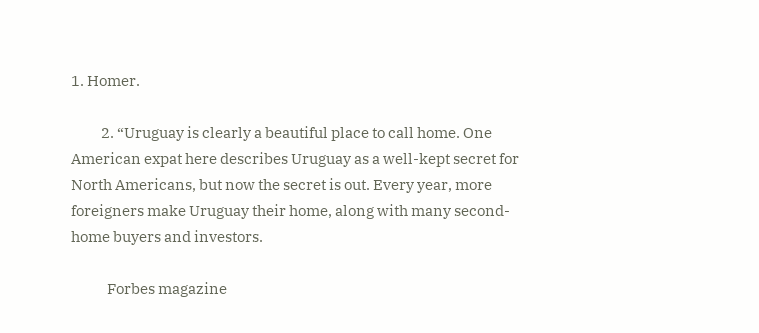1. Homer.

          2. “Uruguay is clearly a beautiful place to call home. One American expat here describes Uruguay as a well-kept secret for North Americans, but now the secret is out. Every year, more foreigners make Uruguay their home, along with many second-home buyers and investors.

            Forbes magazine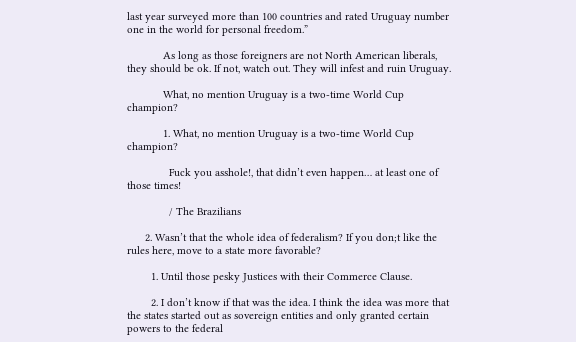last year surveyed more than 100 countries and rated Uruguay number one in the world for personal freedom.”

            As long as those foreigners are not North American liberals, they should be ok. If not, watch out. They will infest and ruin Uruguay.

            What, no mention Uruguay is a two-time World Cup champion?

            1. What, no mention Uruguay is a two-time World Cup champion?

              Fuck you asshole!, that didn’t even happen… at least one of those times!

              / The Brazilians

      2. Wasn’t that the whole idea of federalism? If you don;t like the rules here, move to a state more favorable?

        1. Until those pesky Justices with their Commerce Clause.

        2. I don’t know if that was the idea. I think the idea was more that the states started out as sovereign entities and only granted certain powers to the federal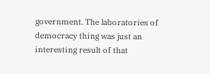government. The laboratories of democracy thing was just an interesting result of that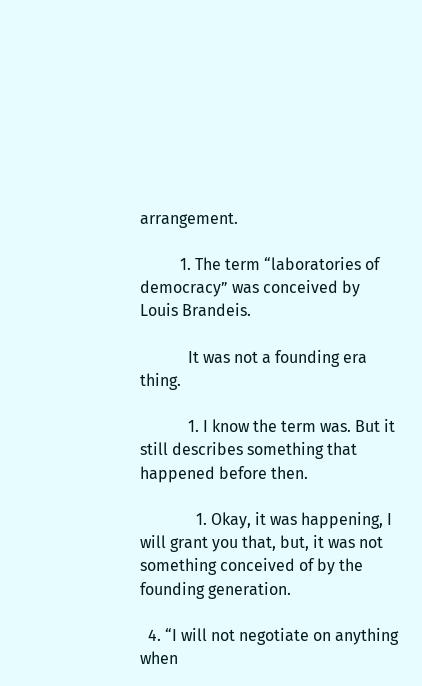arrangement.

          1. The term “laboratories of democracy” was conceived by Louis Brandeis.

            It was not a founding era thing.

            1. I know the term was. But it still describes something that happened before then.

              1. Okay, it was happening, I will grant you that, but, it was not something conceived of by the founding generation.

  4. “I will not negotiate on anything when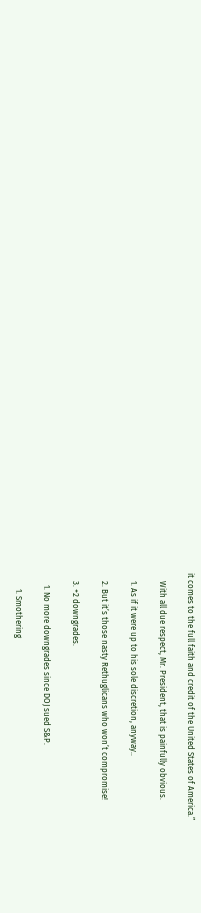it comes to the full faith and credit of the United States of America.”

    With all due respect, Mr. President, that is painfully obvious.

    1. As if it were up to his sole discretion, anyway..

    2. But it’s those nasty Rethuglicans who won’t compromise!

    3. +2 downgrades.

      1. No more downgrades since DOJ sued S&P.

        1. Smothering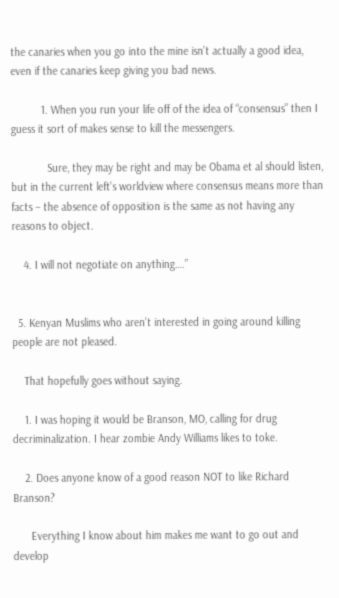the canaries when you go into the mine isn’t actually a good idea, even if the canaries keep giving you bad news.

          1. When you run your life off of the idea of “consensus” then I guess it sort of makes sense to kill the messengers.

            Sure, they may be right and may be Obama et al should listen, but in the current left’s worldview where consensus means more than facts – the absence of opposition is the same as not having any reasons to object.

    4. I will not negotiate on anything….”


  5. Kenyan Muslims who aren’t interested in going around killing people are not pleased.

    That hopefully goes without saying.

    1. I was hoping it would be Branson, MO, calling for drug decriminalization. I hear zombie Andy Williams likes to toke.

    2. Does anyone know of a good reason NOT to like Richard Branson?

      Everything I know about him makes me want to go out and develop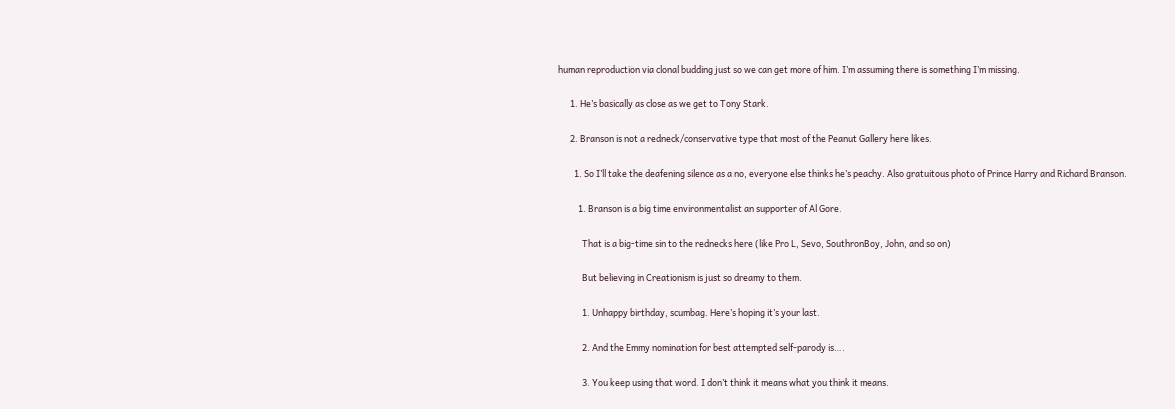human reproduction via clonal budding just so we can get more of him. I’m assuming there is something I’m missing.

      1. He’s basically as close as we get to Tony Stark.

      2. Branson is not a redneck/conservative type that most of the Peanut Gallery here likes.

        1. So I’ll take the deafening silence as a no, everyone else thinks he’s peachy. Also gratuitous photo of Prince Harry and Richard Branson.

          1. Branson is a big time environmentalist an supporter of Al Gore.

            That is a big-time sin to the rednecks here (like Pro L, Sevo, SouthronBoy, John, and so on)

            But believing in Creationism is just so dreamy to them.

            1. Unhappy birthday, scumbag. Here’s hoping it’s your last.

            2. And the Emmy nomination for best attempted self-parody is….

            3. You keep using that word. I don’t think it means what you think it means.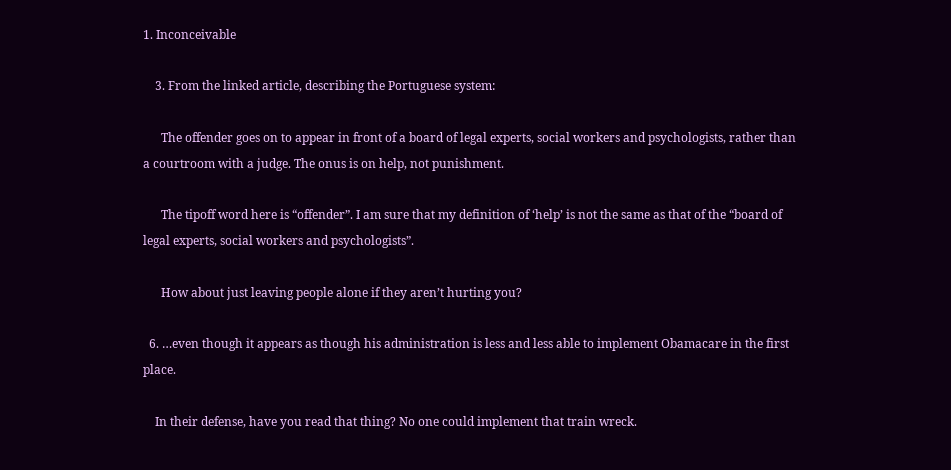1. Inconceivable

    3. From the linked article, describing the Portuguese system:

      The offender goes on to appear in front of a board of legal experts, social workers and psychologists, rather than a courtroom with a judge. The onus is on help, not punishment.

      The tipoff word here is “offender”. I am sure that my definition of ‘help’ is not the same as that of the “board of legal experts, social workers and psychologists”.

      How about just leaving people alone if they aren’t hurting you?

  6. …even though it appears as though his administration is less and less able to implement Obamacare in the first place.

    In their defense, have you read that thing? No one could implement that train wreck.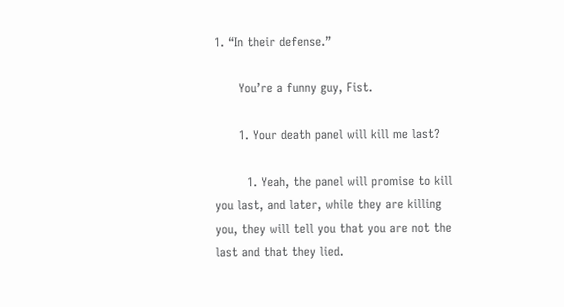1. “In their defense.”

      You’re a funny guy, Fist.

      1. Your death panel will kill me last?

        1. Yeah, the panel will promise to kill you last, and later, while they are killing you, they will tell you that you are not the last and that they lied.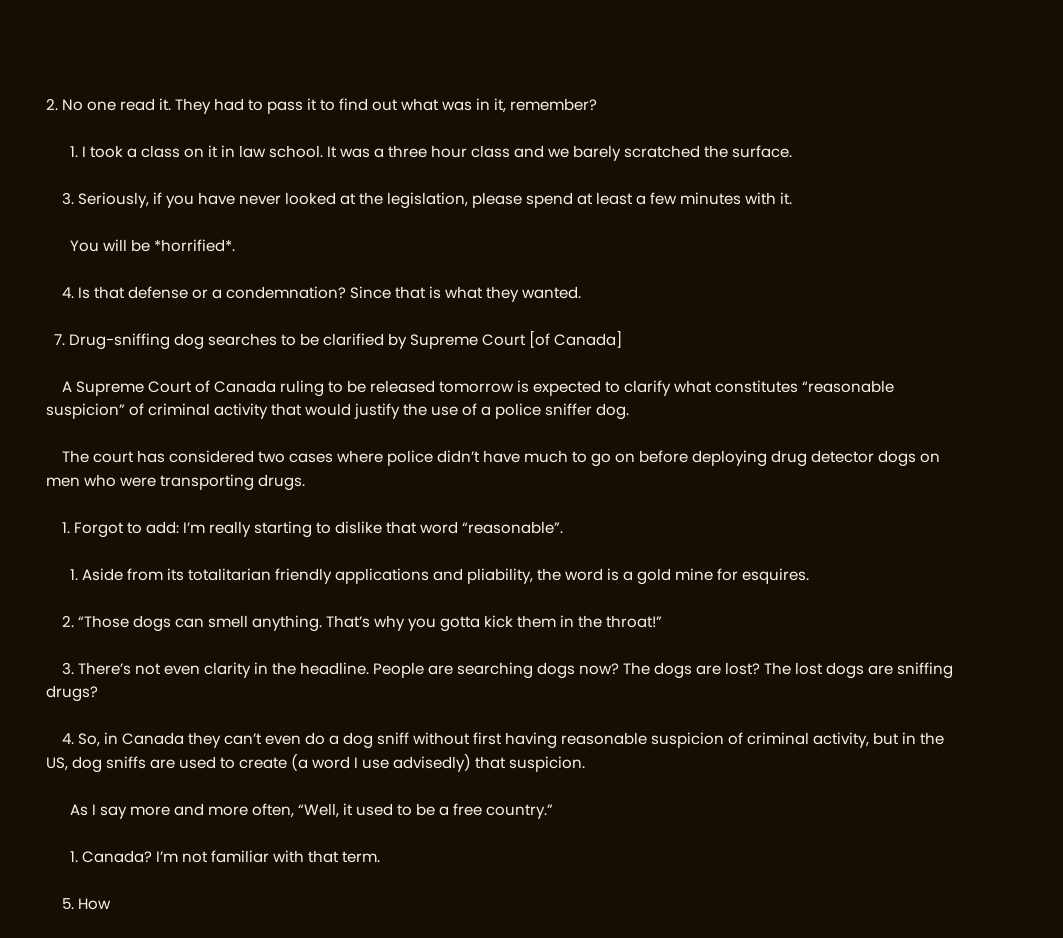2. No one read it. They had to pass it to find out what was in it, remember?

      1. I took a class on it in law school. It was a three hour class and we barely scratched the surface.

    3. Seriously, if you have never looked at the legislation, please spend at least a few minutes with it.

      You will be *horrified*.

    4. Is that defense or a condemnation? Since that is what they wanted.

  7. Drug-sniffing dog searches to be clarified by Supreme Court [of Canada]

    A Supreme Court of Canada ruling to be released tomorrow is expected to clarify what constitutes “reasonable suspicion” of criminal activity that would justify the use of a police sniffer dog.

    The court has considered two cases where police didn’t have much to go on before deploying drug detector dogs on men who were transporting drugs.

    1. Forgot to add: I’m really starting to dislike that word “reasonable”.

      1. Aside from its totalitarian friendly applications and pliability, the word is a gold mine for esquires.

    2. “Those dogs can smell anything. That’s why you gotta kick them in the throat!”

    3. There’s not even clarity in the headline. People are searching dogs now? The dogs are lost? The lost dogs are sniffing drugs?

    4. So, in Canada they can’t even do a dog sniff without first having reasonable suspicion of criminal activity, but in the US, dog sniffs are used to create (a word I use advisedly) that suspicion.

      As I say more and more often, “Well, it used to be a free country.”

      1. Canada? I’m not familiar with that term.

    5. How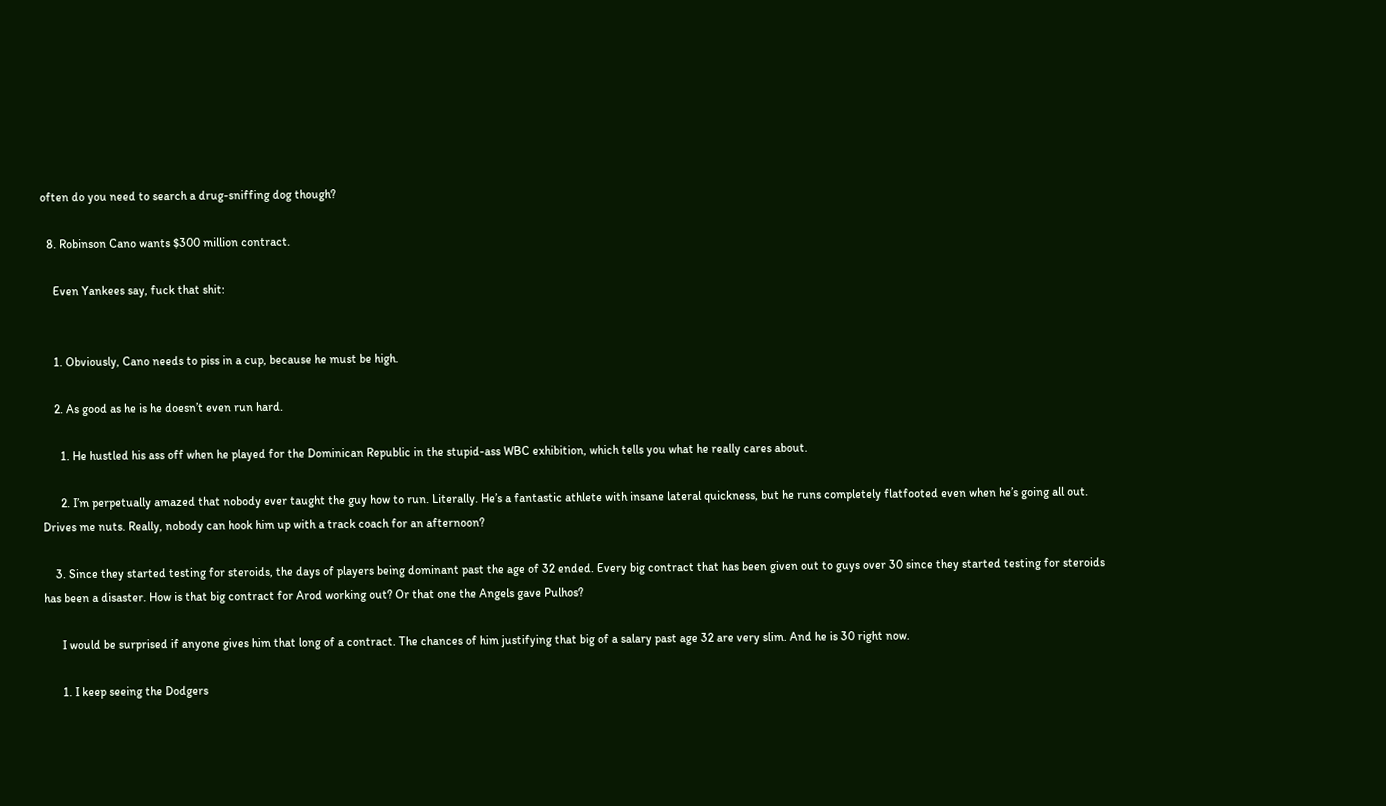often do you need to search a drug-sniffing dog though?

  8. Robinson Cano wants $300 million contract.

    Even Yankees say, fuck that shit:


    1. Obviously, Cano needs to piss in a cup, because he must be high.

    2. As good as he is he doesn’t even run hard.

      1. He hustled his ass off when he played for the Dominican Republic in the stupid-ass WBC exhibition, which tells you what he really cares about.

      2. I’m perpetually amazed that nobody ever taught the guy how to run. Literally. He’s a fantastic athlete with insane lateral quickness, but he runs completely flatfooted even when he’s going all out. Drives me nuts. Really, nobody can hook him up with a track coach for an afternoon?

    3. Since they started testing for steroids, the days of players being dominant past the age of 32 ended. Every big contract that has been given out to guys over 30 since they started testing for steroids has been a disaster. How is that big contract for Arod working out? Or that one the Angels gave Pulhos?

      I would be surprised if anyone gives him that long of a contract. The chances of him justifying that big of a salary past age 32 are very slim. And he is 30 right now.

      1. I keep seeing the Dodgers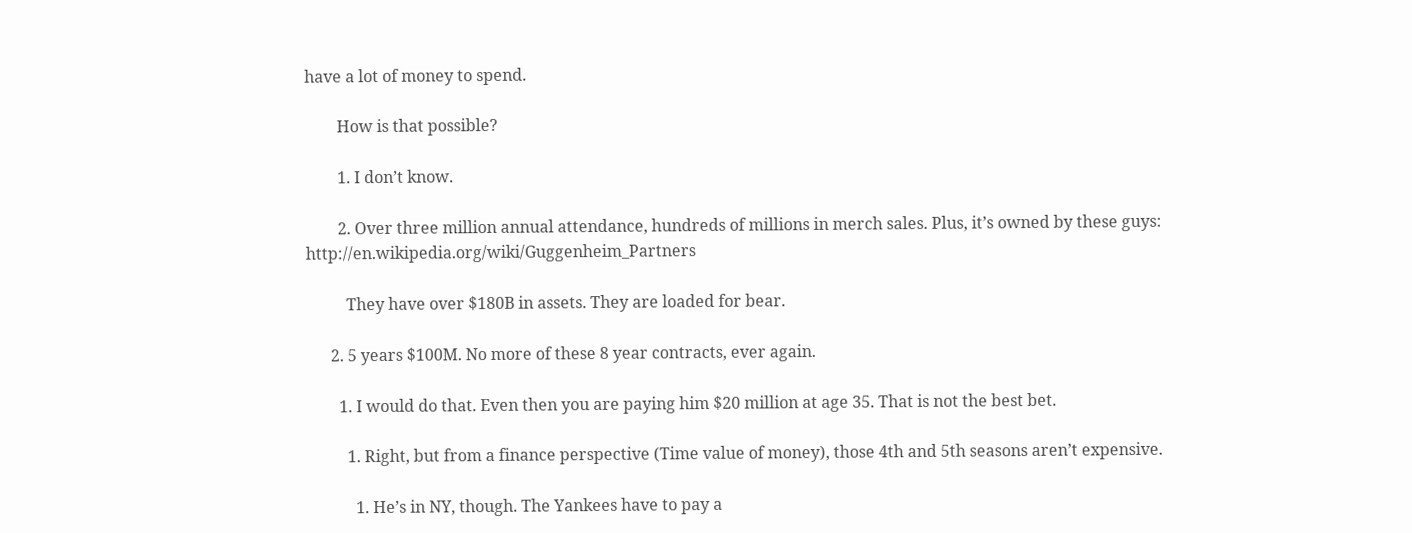have a lot of money to spend.

        How is that possible?

        1. I don’t know.

        2. Over three million annual attendance, hundreds of millions in merch sales. Plus, it’s owned by these guys: http://en.wikipedia.org/wiki/Guggenheim_Partners

          They have over $180B in assets. They are loaded for bear.

      2. 5 years $100M. No more of these 8 year contracts, ever again.

        1. I would do that. Even then you are paying him $20 million at age 35. That is not the best bet.

          1. Right, but from a finance perspective (Time value of money), those 4th and 5th seasons aren’t expensive.

            1. He’s in NY, though. The Yankees have to pay a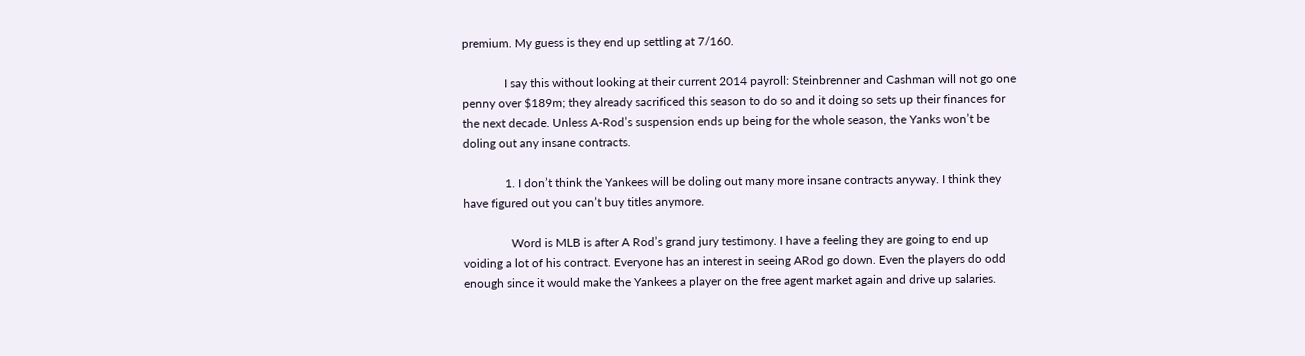premium. My guess is they end up settling at 7/160.

              I say this without looking at their current 2014 payroll: Steinbrenner and Cashman will not go one penny over $189m; they already sacrificed this season to do so and it doing so sets up their finances for the next decade. Unless A-Rod’s suspension ends up being for the whole season, the Yanks won’t be doling out any insane contracts.

              1. I don’t think the Yankees will be doling out many more insane contracts anyway. I think they have figured out you can’t buy titles anymore.

                Word is MLB is after A Rod’s grand jury testimony. I have a feeling they are going to end up voiding a lot of his contract. Everyone has an interest in seeing ARod go down. Even the players do odd enough since it would make the Yankees a player on the free agent market again and drive up salaries.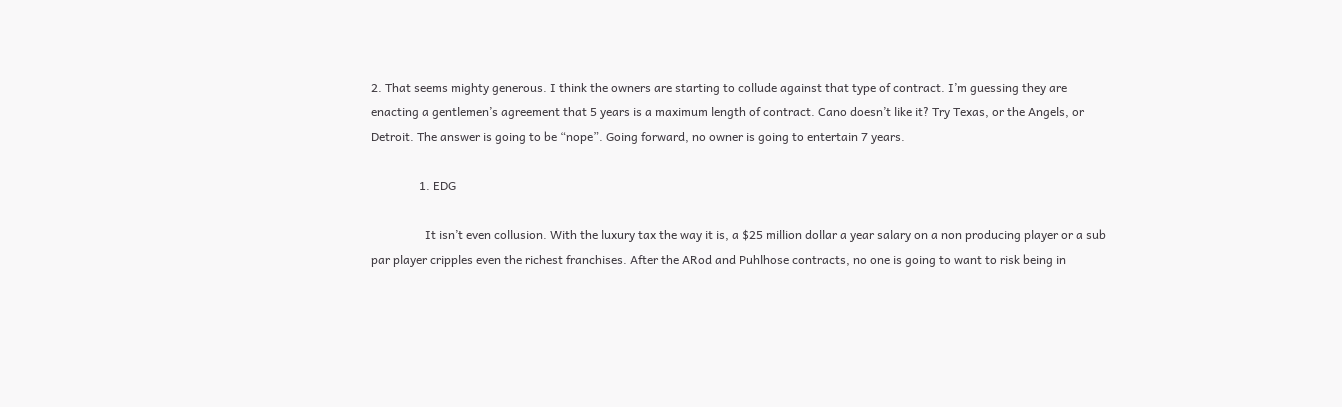2. That seems mighty generous. I think the owners are starting to collude against that type of contract. I’m guessing they are enacting a gentlemen’s agreement that 5 years is a maximum length of contract. Cano doesn’t like it? Try Texas, or the Angels, or Detroit. The answer is going to be “nope”. Going forward, no owner is going to entertain 7 years.

                1. EDG

                  It isn’t even collusion. With the luxury tax the way it is, a $25 million dollar a year salary on a non producing player or a sub par player cripples even the richest franchises. After the ARod and Puhlhose contracts, no one is going to want to risk being in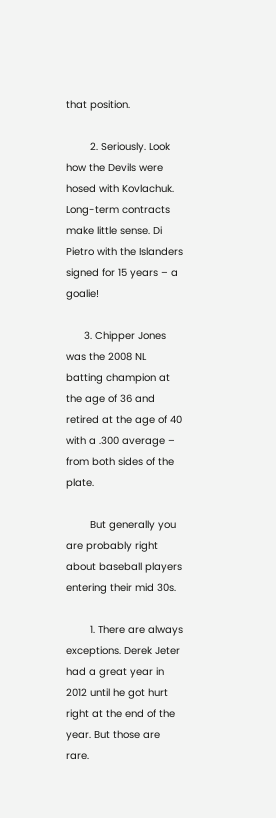that position.

        2. Seriously. Look how the Devils were hosed with Kovlachuk. Long-term contracts make little sense. Di Pietro with the Islanders signed for 15 years – a goalie!

      3. Chipper Jones was the 2008 NL batting champion at the age of 36 and retired at the age of 40 with a .300 average – from both sides of the plate.

        But generally you are probably right about baseball players entering their mid 30s.

        1. There are always exceptions. Derek Jeter had a great year in 2012 until he got hurt right at the end of the year. But those are rare.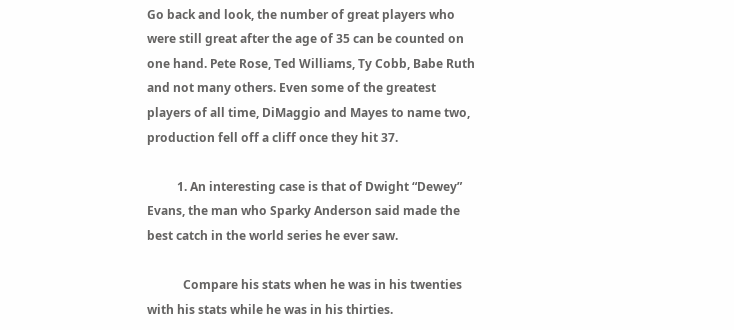Go back and look, the number of great players who were still great after the age of 35 can be counted on one hand. Pete Rose, Ted Williams, Ty Cobb, Babe Ruth and not many others. Even some of the greatest players of all time, DiMaggio and Mayes to name two, production fell off a cliff once they hit 37.

          1. An interesting case is that of Dwight “Dewey” Evans, the man who Sparky Anderson said made the best catch in the world series he ever saw.

            Compare his stats when he was in his twenties with his stats while he was in his thirties.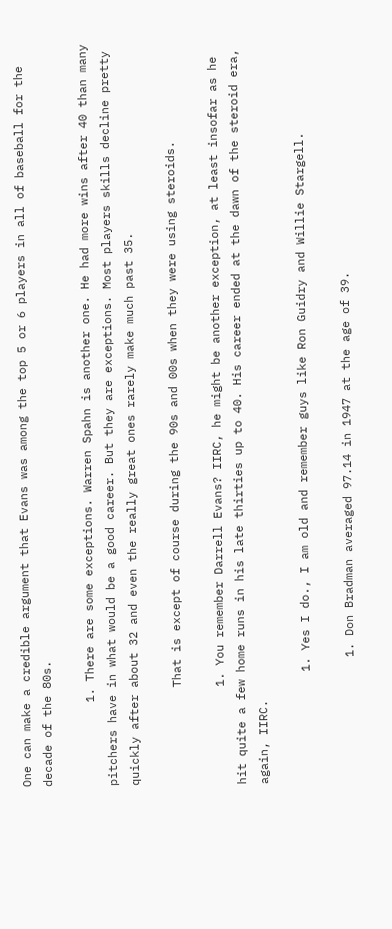One can make a credible argument that Evans was among the top 5 or 6 players in all of baseball for the decade of the 80s.

            1. There are some exceptions. Warren Spahn is another one. He had more wins after 40 than many pitchers have in what would be a good career. But they are exceptions. Most players skills decline pretty quickly after about 32 and even the really great ones rarely make much past 35.

              That is except of course during the 90s and 00s when they were using steroids.

              1. You remember Darrell Evans? IIRC, he might be another exception, at least insofar as he hit quite a few home runs in his late thirties up to 40. His career ended at the dawn of the steroid era, again, IIRC.

                1. Yes I do., I am old and remember guys like Ron Guidry and Willie Stargell.

                  1. Don Bradman averaged 97.14 in 1947 at the age of 39.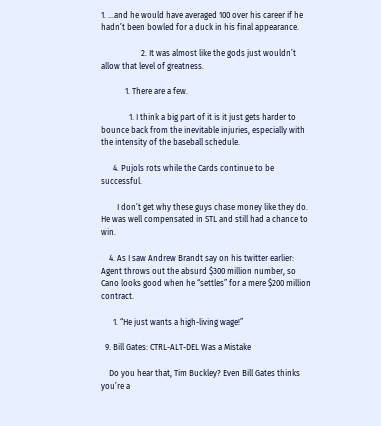1. …and he would have averaged 100 over his career if he hadn’t been bowled for a duck in his final appearance.

                    2. It was almost like the gods just wouldn’t allow that level of greatness.

            1. There are a few.

              1. I think a big part of it is it just gets harder to bounce back from the inevitable injuries, especially with the intensity of the baseball schedule.

      4. Pujols rots while the Cards continue to be successful.

        I don’t get why these guys chase money like they do. He was well compensated in STL and still had a chance to win.

    4. As I saw Andrew Brandt say on his twitter earlier: Agent throws out the absurd $300 million number, so Cano looks good when he “settles” for a mere $200 million contract.

      1. “He just wants a high-living wage!”

  9. Bill Gates: CTRL-ALT-DEL Was a Mistake

    Do you hear that, Tim Buckley? Even Bill Gates thinks you’re a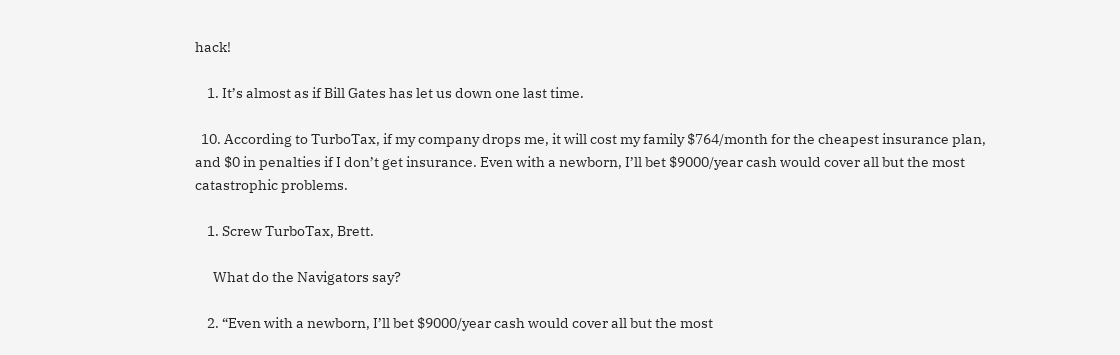hack!

    1. It’s almost as if Bill Gates has let us down one last time.

  10. According to TurboTax, if my company drops me, it will cost my family $764/month for the cheapest insurance plan, and $0 in penalties if I don’t get insurance. Even with a newborn, I’ll bet $9000/year cash would cover all but the most catastrophic problems.

    1. Screw TurboTax, Brett.

      What do the Navigators say?

    2. “Even with a newborn, I’ll bet $9000/year cash would cover all but the most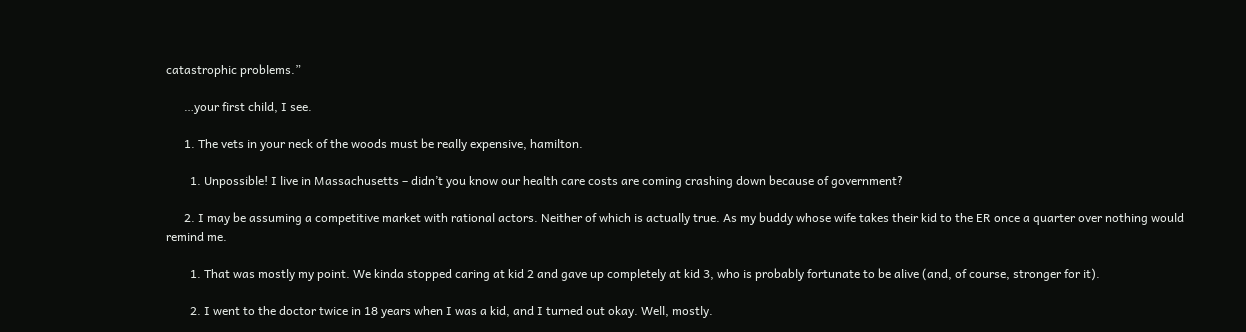catastrophic problems.”

      …your first child, I see.

      1. The vets in your neck of the woods must be really expensive, hamilton.

        1. Unpossible! I live in Massachusetts – didn’t you know our health care costs are coming crashing down because of government?

      2. I may be assuming a competitive market with rational actors. Neither of which is actually true. As my buddy whose wife takes their kid to the ER once a quarter over nothing would remind me.

        1. That was mostly my point. We kinda stopped caring at kid 2 and gave up completely at kid 3, who is probably fortunate to be alive (and, of course, stronger for it).

        2. I went to the doctor twice in 18 years when I was a kid, and I turned out okay. Well, mostly.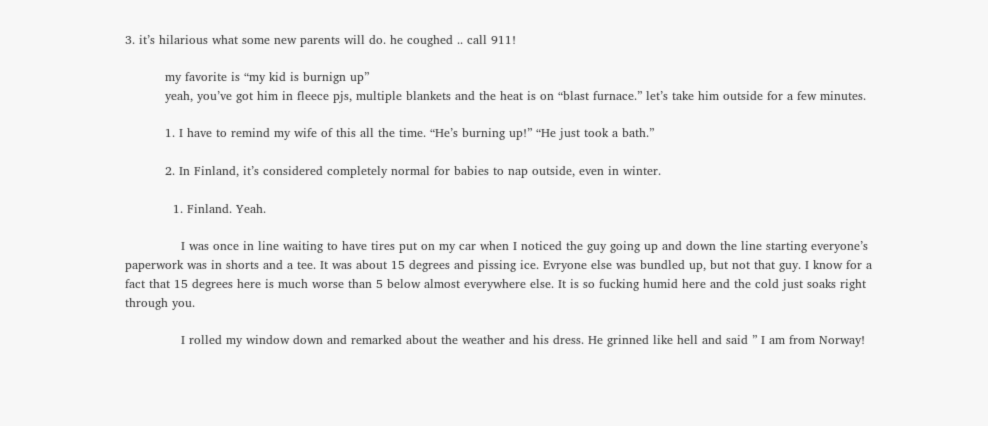3. it’s hilarious what some new parents will do. he coughed .. call 911!

          my favorite is “my kid is burnign up”
          yeah, you’ve got him in fleece pjs, multiple blankets and the heat is on “blast furnace.” let’s take him outside for a few minutes.

          1. I have to remind my wife of this all the time. “He’s burning up!” “He just took a bath.”

          2. In Finland, it’s considered completely normal for babies to nap outside, even in winter.

            1. Finland. Yeah.

              I was once in line waiting to have tires put on my car when I noticed the guy going up and down the line starting everyone’s paperwork was in shorts and a tee. It was about 15 degrees and pissing ice. Evryone else was bundled up, but not that guy. I know for a fact that 15 degrees here is much worse than 5 below almost everywhere else. It is so fucking humid here and the cold just soaks right through you.

              I rolled my window down and remarked about the weather and his dress. He grinned like hell and said ” I am from Norway!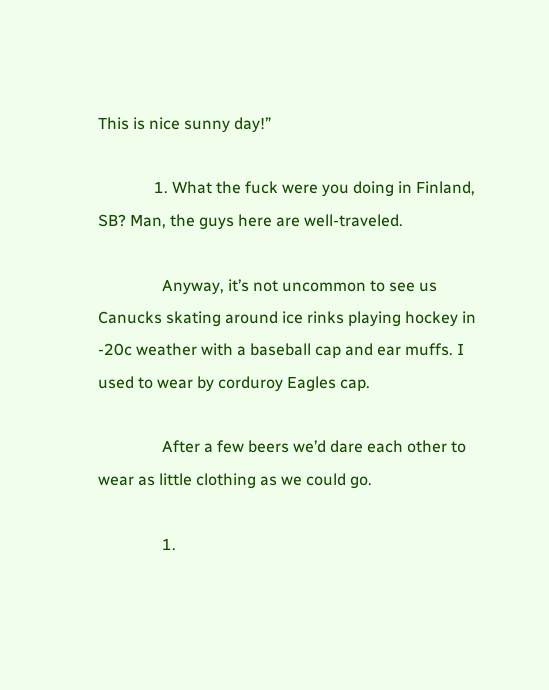This is nice sunny day!”

              1. What the fuck were you doing in Finland, SB? Man, the guys here are well-traveled.

                Anyway, it’s not uncommon to see us Canucks skating around ice rinks playing hockey in -20c weather with a baseball cap and ear muffs. I used to wear by corduroy Eagles cap.

                After a few beers we’d dare each other to wear as little clothing as we could go.

                1.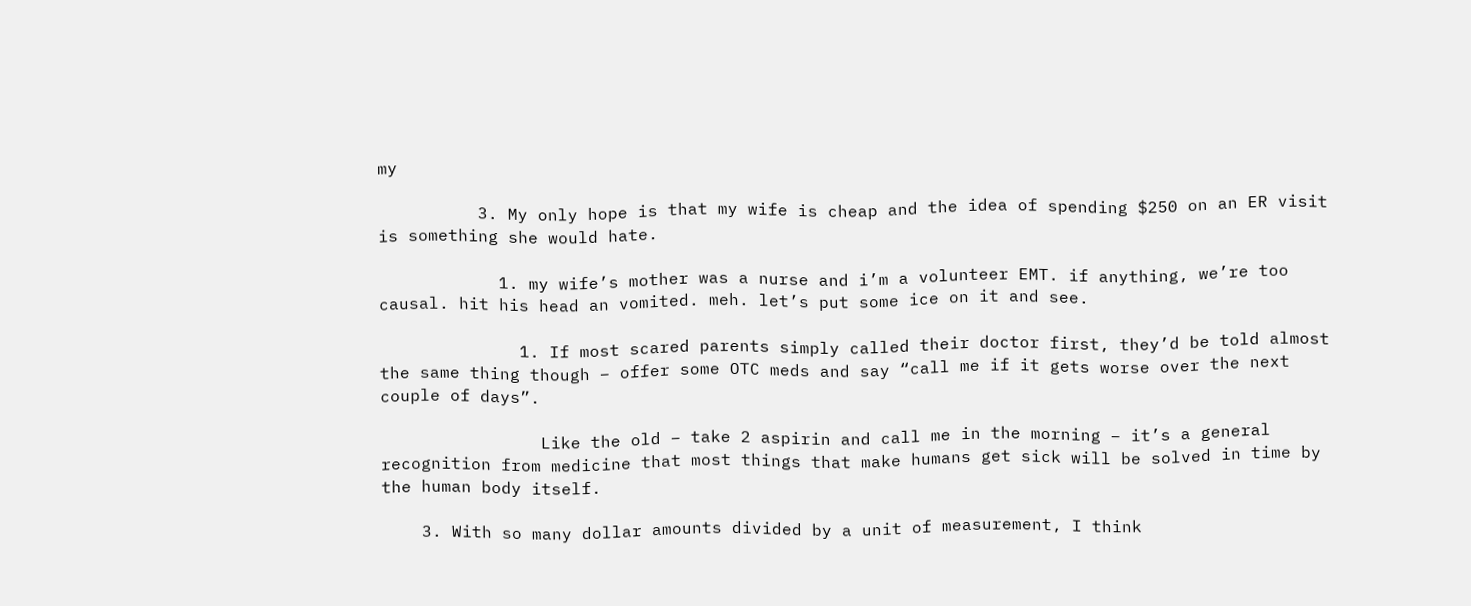my

          3. My only hope is that my wife is cheap and the idea of spending $250 on an ER visit is something she would hate.

            1. my wife’s mother was a nurse and i’m a volunteer EMT. if anything, we’re too causal. hit his head an vomited. meh. let’s put some ice on it and see.

              1. If most scared parents simply called their doctor first, they’d be told almost the same thing though – offer some OTC meds and say “call me if it gets worse over the next couple of days”.

                Like the old – take 2 aspirin and call me in the morning – it’s a general recognition from medicine that most things that make humans get sick will be solved in time by the human body itself.

    3. With so many dollar amounts divided by a unit of measurement, I think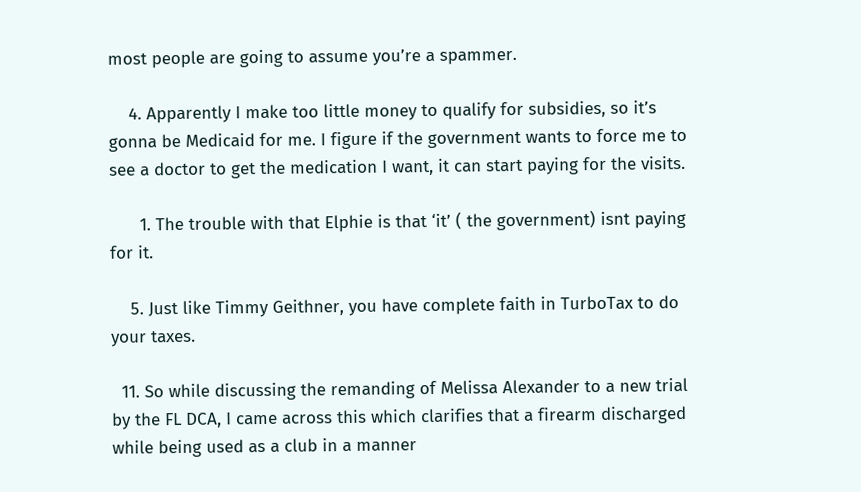most people are going to assume you’re a spammer.

    4. Apparently I make too little money to qualify for subsidies, so it’s gonna be Medicaid for me. I figure if the government wants to force me to see a doctor to get the medication I want, it can start paying for the visits.

      1. The trouble with that Elphie is that ‘it’ ( the government) isnt paying for it.

    5. Just like Timmy Geithner, you have complete faith in TurboTax to do your taxes.

  11. So while discussing the remanding of Melissa Alexander to a new trial by the FL DCA, I came across this which clarifies that a firearm discharged while being used as a club in a manner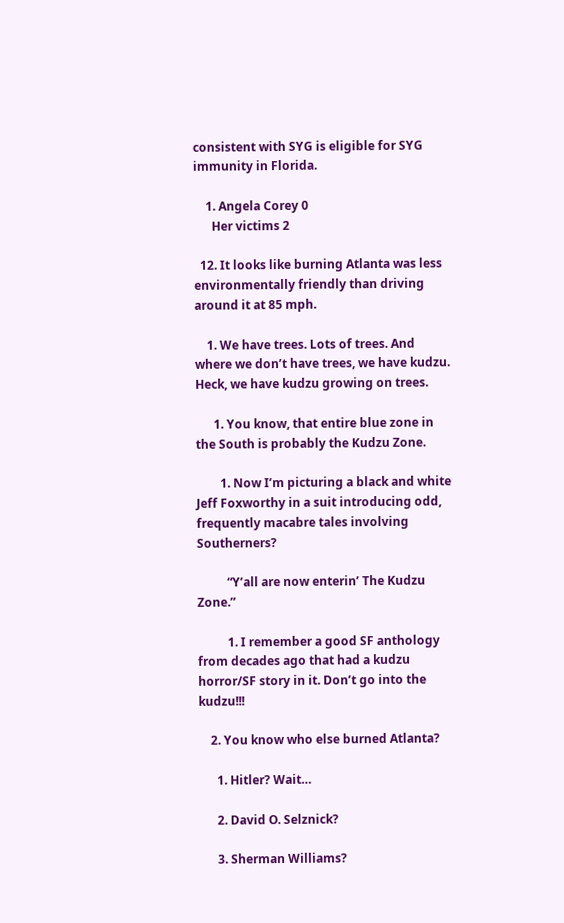consistent with SYG is eligible for SYG immunity in Florida.

    1. Angela Corey 0
      Her victims 2

  12. It looks like burning Atlanta was less environmentally friendly than driving around it at 85 mph.

    1. We have trees. Lots of trees. And where we don’t have trees, we have kudzu. Heck, we have kudzu growing on trees.

      1. You know, that entire blue zone in the South is probably the Kudzu Zone.

        1. Now I’m picturing a black and white Jeff Foxworthy in a suit introducing odd, frequently macabre tales involving Southerners?

          “Y’all are now enterin’ The Kudzu Zone.”

          1. I remember a good SF anthology from decades ago that had a kudzu horror/SF story in it. Don’t go into the kudzu!!!

    2. You know who else burned Atlanta?

      1. Hitler? Wait…

      2. David O. Selznick?

      3. Sherman Williams?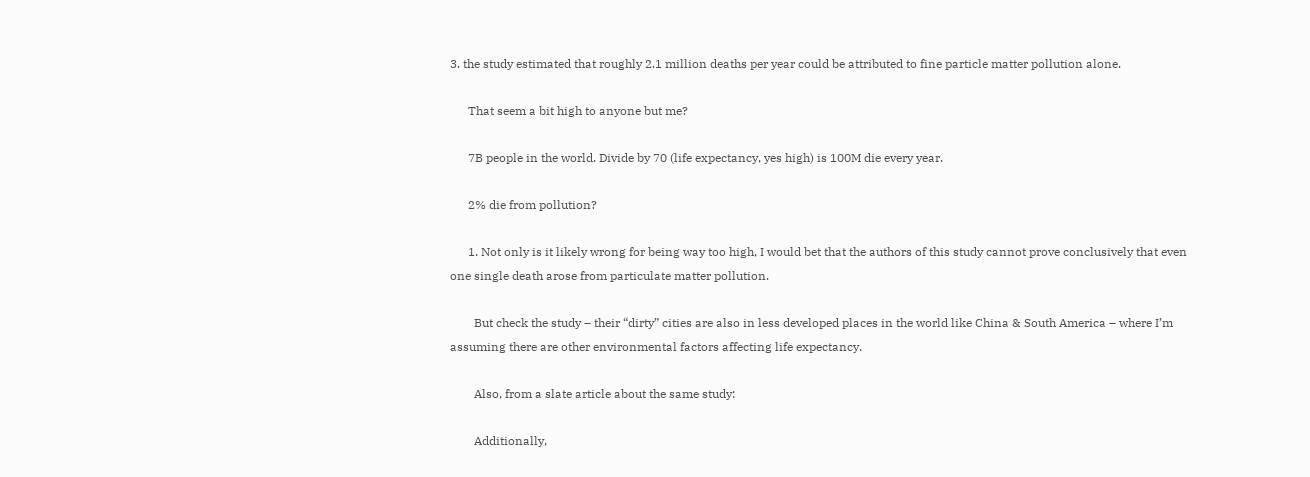3. the study estimated that roughly 2.1 million deaths per year could be attributed to fine particle matter pollution alone.

      That seem a bit high to anyone but me?

      7B people in the world. Divide by 70 (life expectancy, yes high) is 100M die every year.

      2% die from pollution?

      1. Not only is it likely wrong for being way too high, I would bet that the authors of this study cannot prove conclusively that even one single death arose from particulate matter pollution.

        But check the study – their “dirty” cities are also in less developed places in the world like China & South America – where I’m assuming there are other environmental factors affecting life expectancy.

        Also, from a slate article about the same study:

        Additionally,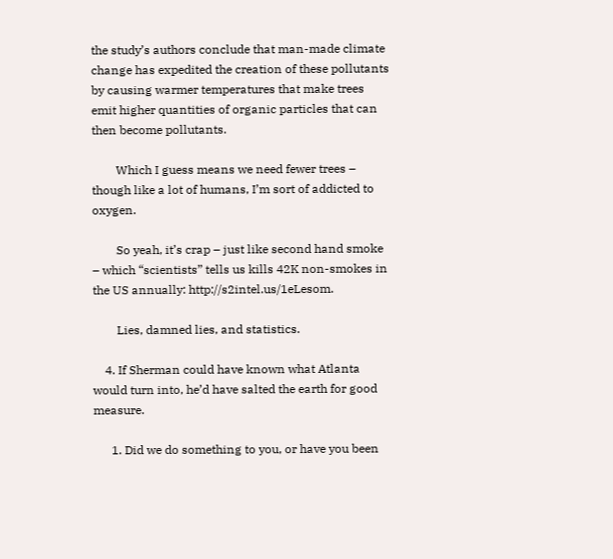the study’s authors conclude that man-made climate change has expedited the creation of these pollutants by causing warmer temperatures that make trees emit higher quantities of organic particles that can then become pollutants.

        Which I guess means we need fewer trees – though like a lot of humans, I’m sort of addicted to oxygen.

        So yeah, it’s crap – just like second hand smoke – which “scientists” tells us kills 42K non-smokes in the US annually: http://s2intel.us/1eLesom.

        Lies, damned lies, and statistics.

    4. If Sherman could have known what Atlanta would turn into, he’d have salted the earth for good measure.

      1. Did we do something to you, or have you been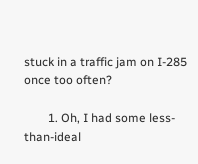stuck in a traffic jam on I-285 once too often?

        1. Oh, I had some less-than-ideal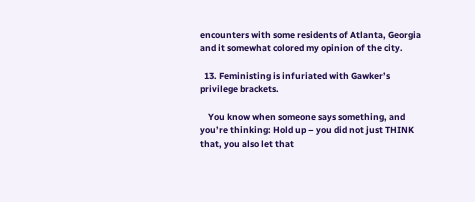encounters with some residents of Atlanta, Georgia and it somewhat colored my opinion of the city.

  13. Feministing is infuriated with Gawker’s privilege brackets.

    You know when someone says something, and you’re thinking: Hold up – you did not just THINK that, you also let that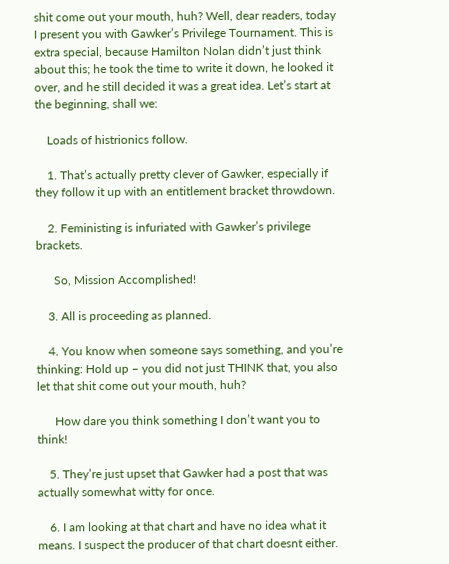shit come out your mouth, huh? Well, dear readers, today I present you with Gawker’s Privilege Tournament. This is extra special, because Hamilton Nolan didn’t just think about this; he took the time to write it down, he looked it over, and he still decided it was a great idea. Let’s start at the beginning, shall we:

    Loads of histrionics follow.

    1. That’s actually pretty clever of Gawker, especially if they follow it up with an entitlement bracket throwdown.

    2. Feministing is infuriated with Gawker’s privilege brackets.

      So, Mission Accomplished!

    3. All is proceeding as planned.

    4. You know when someone says something, and you’re thinking: Hold up – you did not just THINK that, you also let that shit come out your mouth, huh?

      How dare you think something I don’t want you to think!

    5. They’re just upset that Gawker had a post that was actually somewhat witty for once.

    6. I am looking at that chart and have no idea what it means. I suspect the producer of that chart doesnt either.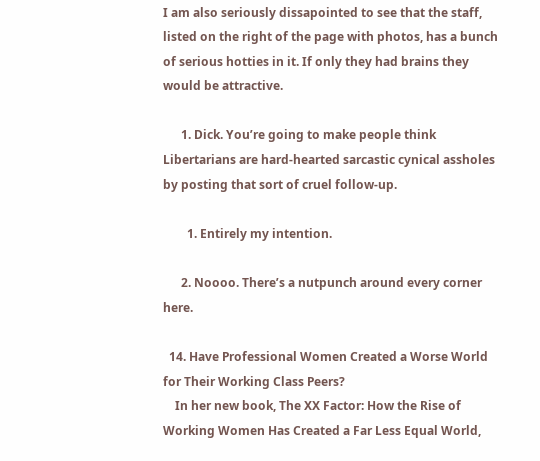I am also seriously dissapointed to see that the staff, listed on the right of the page with photos, has a bunch of serious hotties in it. If only they had brains they would be attractive.

      1. Dick. You’re going to make people think Libertarians are hard-hearted sarcastic cynical assholes by posting that sort of cruel follow-up.

        1. Entirely my intention.

      2. Noooo. There’s a nutpunch around every corner here.

  14. Have Professional Women Created a Worse World for Their Working Class Peers?
    In her new book, The XX Factor: How the Rise of Working Women Has Created a Far Less Equal World,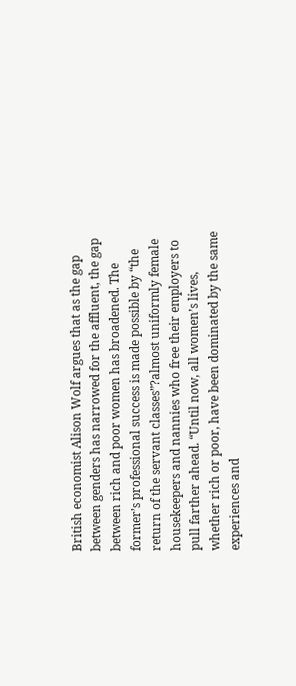British economist Alison Wolf argues that as the gap between genders has narrowed for the affluent, the gap between rich and poor women has broadened. The former’s professional success is made possible by “the return of the servant classes”?almost uniformly female housekeepers and nannies who free their employers to pull farther ahead. “Until now, all women’s lives, whether rich or poor, have been dominated by the same experiences and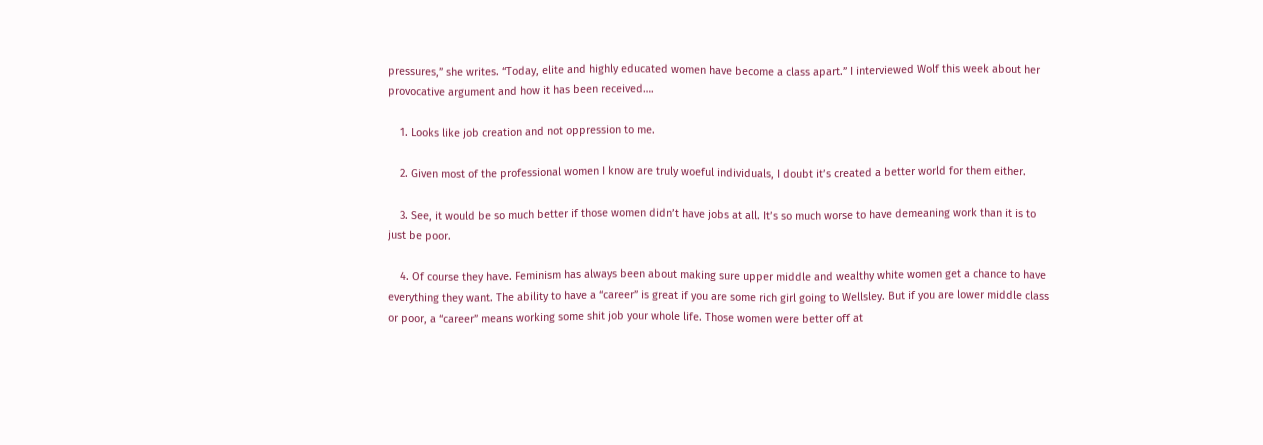pressures,” she writes. “Today, elite and highly educated women have become a class apart.” I interviewed Wolf this week about her provocative argument and how it has been received….

    1. Looks like job creation and not oppression to me.

    2. Given most of the professional women I know are truly woeful individuals, I doubt it’s created a better world for them either.

    3. See, it would be so much better if those women didn’t have jobs at all. It’s so much worse to have demeaning work than it is to just be poor.

    4. Of course they have. Feminism has always been about making sure upper middle and wealthy white women get a chance to have everything they want. The ability to have a “career” is great if you are some rich girl going to Wellsley. But if you are lower middle class or poor, a “career” means working some shit job your whole life. Those women were better off at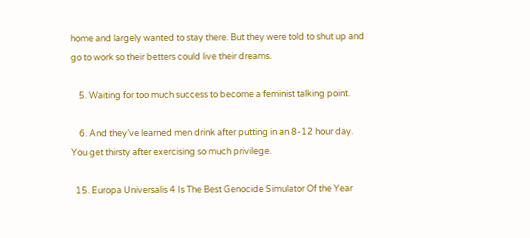home and largely wanted to stay there. But they were told to shut up and go to work so their betters could live their dreams.

    5. Waiting for too much success to become a feminist talking point.

    6. And they’ve learned men drink after putting in an 8-12 hour day. You get thirsty after exercising so much privilege.

  15. Europa Universalis 4 Is The Best Genocide Simulator Of the Year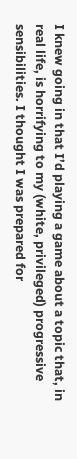I knew going in that I’d playing a game about a topic that, in real life, is horrifying to my (white, privileged) progressive sensibilities. I thought I was prepared for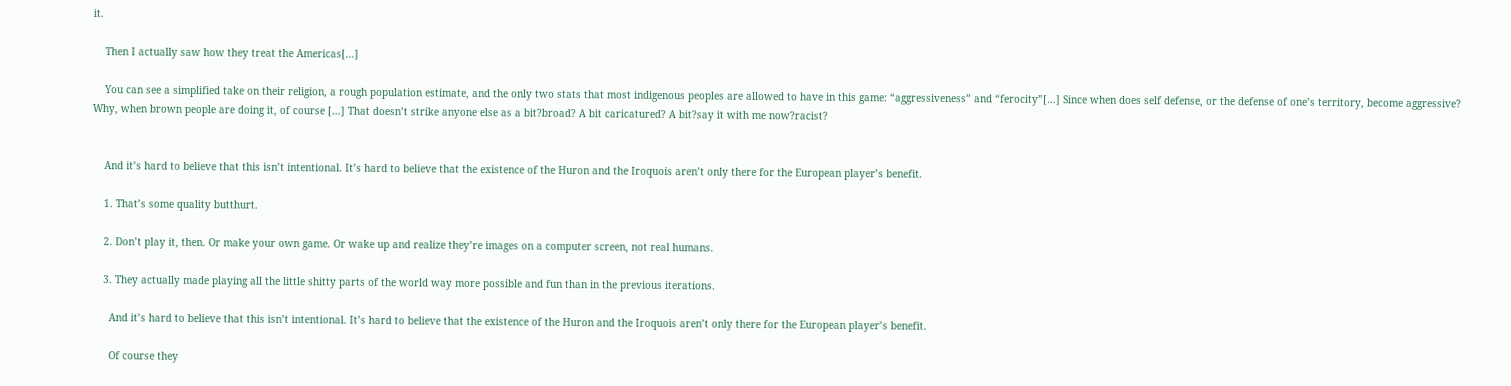it.

    Then I actually saw how they treat the Americas[…]

    You can see a simplified take on their religion, a rough population estimate, and the only two stats that most indigenous peoples are allowed to have in this game: “aggressiveness” and “ferocity”[…] Since when does self defense, or the defense of one’s territory, become aggressive? Why, when brown people are doing it, of course […] That doesn’t strike anyone else as a bit?broad? A bit caricatured? A bit?say it with me now?racist?


    And it’s hard to believe that this isn’t intentional. It’s hard to believe that the existence of the Huron and the Iroquois aren’t only there for the European player’s benefit.

    1. That’s some quality butthurt.

    2. Don’t play it, then. Or make your own game. Or wake up and realize they’re images on a computer screen, not real humans.

    3. They actually made playing all the little shitty parts of the world way more possible and fun than in the previous iterations.

      And it’s hard to believe that this isn’t intentional. It’s hard to believe that the existence of the Huron and the Iroquois aren’t only there for the European player’s benefit.

      Of course they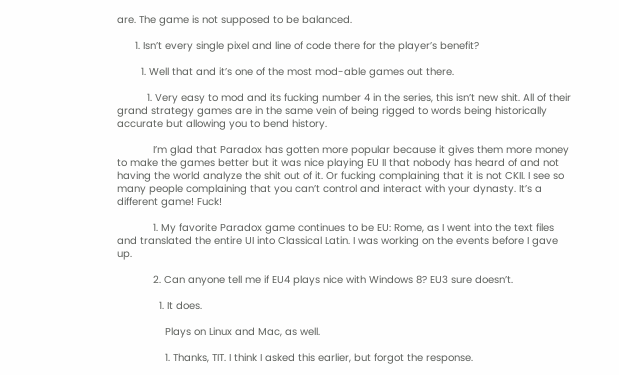are. The game is not supposed to be balanced.

      1. Isn’t every single pixel and line of code there for the player’s benefit?

        1. Well that and it’s one of the most mod-able games out there.

          1. Very easy to mod and its fucking number 4 in the series, this isn’t new shit. All of their grand strategy games are in the same vein of being rigged to words being historically accurate but allowing you to bend history.

            I’m glad that Paradox has gotten more popular because it gives them more money to make the games better but it was nice playing EU II that nobody has heard of and not having the world analyze the shit out of it. Or fucking complaining that it is not CKII. I see so many people complaining that you can’t control and interact with your dynasty. It’s a different game! Fuck!

            1. My favorite Paradox game continues to be EU: Rome, as I went into the text files and translated the entire UI into Classical Latin. I was working on the events before I gave up.

            2. Can anyone tell me if EU4 plays nice with Windows 8? EU3 sure doesn’t.

              1. It does.

                Plays on Linux and Mac, as well.

                1. Thanks, TIT. I think I asked this earlier, but forgot the response.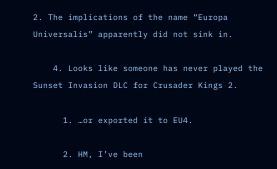2. The implications of the name “Europa Universalis” apparently did not sink in.

    4. Looks like someone has never played the Sunset Invasion DLC for Crusader Kings 2.

      1. …or exported it to EU4.

      2. HM, I’ve been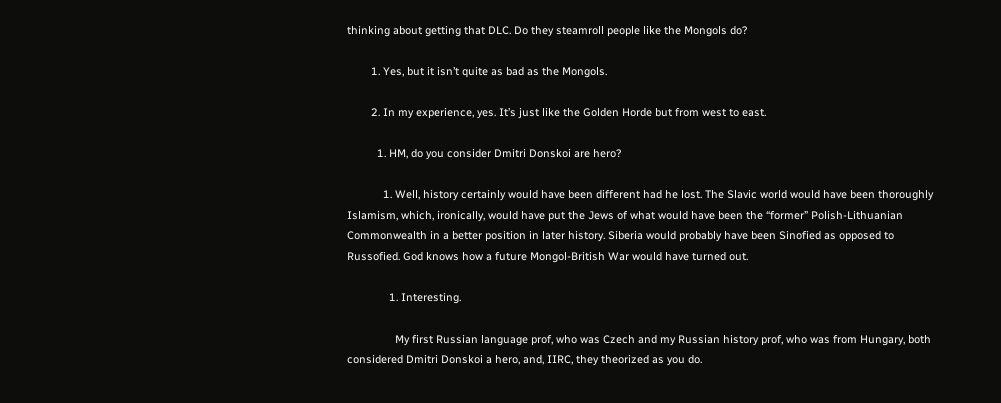thinking about getting that DLC. Do they steamroll people like the Mongols do?

        1. Yes, but it isn’t quite as bad as the Mongols.

        2. In my experience, yes. It’s just like the Golden Horde but from west to east.

          1. HM, do you consider Dmitri Donskoi are hero?

            1. Well, history certainly would have been different had he lost. The Slavic world would have been thoroughly Islamism, which, ironically, would have put the Jews of what would have been the “former” Polish-Lithuanian Commonwealth in a better position in later history. Siberia would probably have been Sinofied as opposed to Russofied. God knows how a future Mongol-British War would have turned out.

              1. Interesting.

                My first Russian language prof, who was Czech and my Russian history prof, who was from Hungary, both considered Dmitri Donskoi a hero, and, IIRC, they theorized as you do.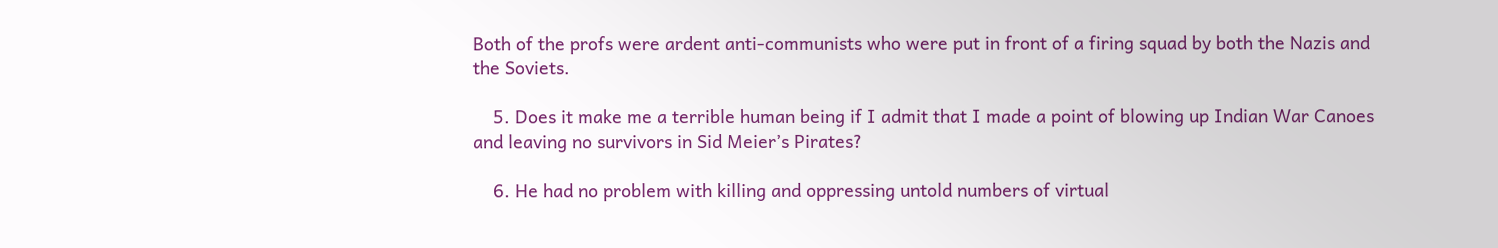Both of the profs were ardent anti-communists who were put in front of a firing squad by both the Nazis and the Soviets.

    5. Does it make me a terrible human being if I admit that I made a point of blowing up Indian War Canoes and leaving no survivors in Sid Meier’s Pirates?

    6. He had no problem with killing and oppressing untold numbers of virtual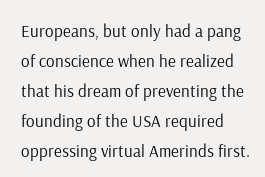Europeans, but only had a pang of conscience when he realized that his dream of preventing the founding of the USA required oppressing virtual Amerinds first.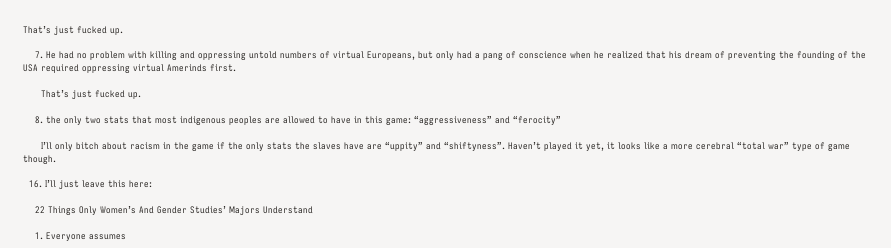That’s just fucked up.

    7. He had no problem with killing and oppressing untold numbers of virtual Europeans, but only had a pang of conscience when he realized that his dream of preventing the founding of the USA required oppressing virtual Amerinds first.

      That’s just fucked up.

    8. the only two stats that most indigenous peoples are allowed to have in this game: “aggressiveness” and “ferocity”

      I’ll only bitch about racism in the game if the only stats the slaves have are “uppity” and “shiftyness”. Haven’t played it yet, it looks like a more cerebral “total war” type of game though.

  16. I’ll just leave this here:

    22 Things Only Women’s And Gender Studies’ Majors Understand

    1. Everyone assumes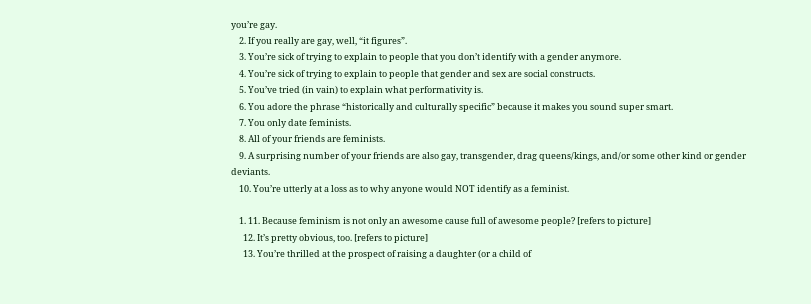you’re gay.
    2. If you really are gay, well, “it figures”.
    3. You’re sick of trying to explain to people that you don’t identify with a gender anymore.
    4. You’re sick of trying to explain to people that gender and sex are social constructs.
    5. You’ve tried (in vain) to explain what performativity is.
    6. You adore the phrase “historically and culturally specific” because it makes you sound super smart.
    7. You only date feminists.
    8. All of your friends are feminists.
    9. A surprising number of your friends are also gay, transgender, drag queens/kings, and/or some other kind or gender deviants.
    10. You’re utterly at a loss as to why anyone would NOT identify as a feminist.

    1. 11. Because feminism is not only an awesome cause full of awesome people? [refers to picture]
      12. It’s pretty obvious, too. [refers to picture]
      13. You’re thrilled at the prospect of raising a daughter (or a child of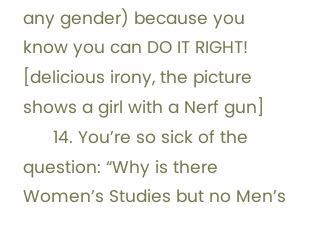any gender) because you know you can DO IT RIGHT! [delicious irony, the picture shows a girl with a Nerf gun]
      14. You’re so sick of the question: “Why is there Women’s Studies but no Men’s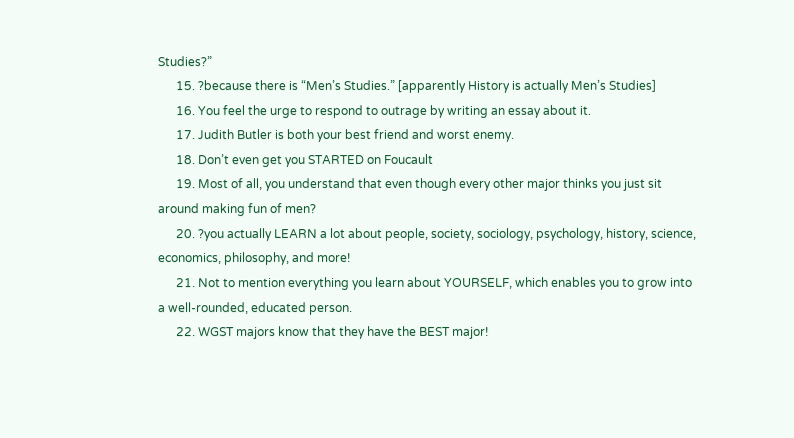Studies?”
      15. ?because there is “Men’s Studies.” [apparently History is actually Men’s Studies]
      16. You feel the urge to respond to outrage by writing an essay about it.
      17. Judith Butler is both your best friend and worst enemy.
      18. Don’t even get you STARTED on Foucault
      19. Most of all, you understand that even though every other major thinks you just sit around making fun of men?
      20. ?you actually LEARN a lot about people, society, sociology, psychology, history, science, economics, philosophy, and more!
      21. Not to mention everything you learn about YOURSELF, which enables you to grow into a well-rounded, educated person.
      22. WGST majors know that they have the BEST major!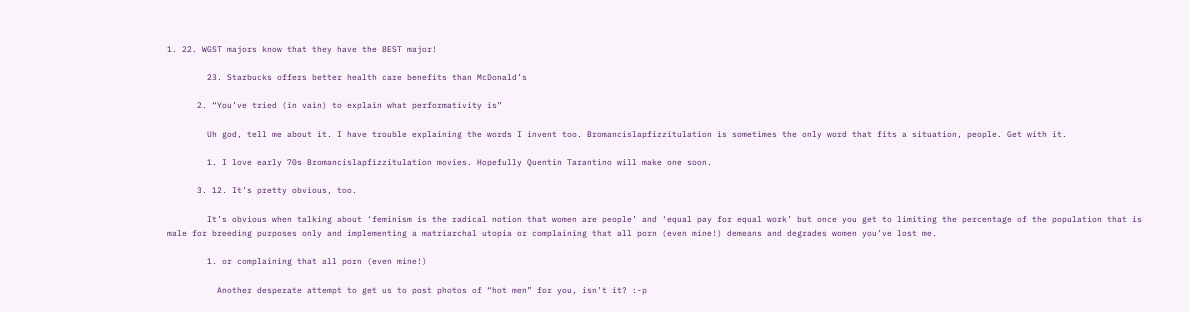1. 22. WGST majors know that they have the BEST major!

        23. Starbucks offers better health care benefits than McDonald’s

      2. “You’ve tried (in vain) to explain what performativity is”

        Uh god, tell me about it. I have trouble explaining the words I invent too. Bromancislapfizzitulation is sometimes the only word that fits a situation, people. Get with it.

        1. I love early 70s Bromancislapfizzitulation movies. Hopefully Quentin Tarantino will make one soon.

      3. 12. It’s pretty obvious, too.

        It’s obvious when talking about ‘feminism is the radical notion that women are people’ and ‘equal pay for equal work’ but once you get to limiting the percentage of the population that is male for breeding purposes only and implementing a matriarchal utopia or complaining that all porn (even mine!) demeans and degrades women you’ve lost me.

        1. or complaining that all porn (even mine!)

          Another desperate attempt to get us to post photos of “hot men” for you, isn’t it? :-p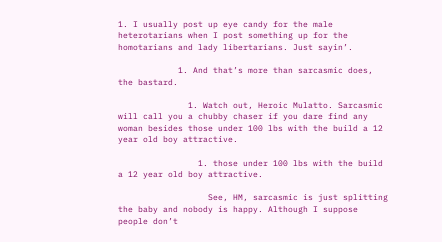1. I usually post up eye candy for the male heterotarians when I post something up for the homotarians and lady libertarians. Just sayin’.

            1. And that’s more than sarcasmic does, the bastard.

              1. Watch out, Heroic Mulatto. Sarcasmic will call you a chubby chaser if you dare find any woman besides those under 100 lbs with the build a 12 year old boy attractive.

                1. those under 100 lbs with the build a 12 year old boy attractive.

                  See, HM, sarcasmic is just splitting the baby and nobody is happy. Although I suppose people don’t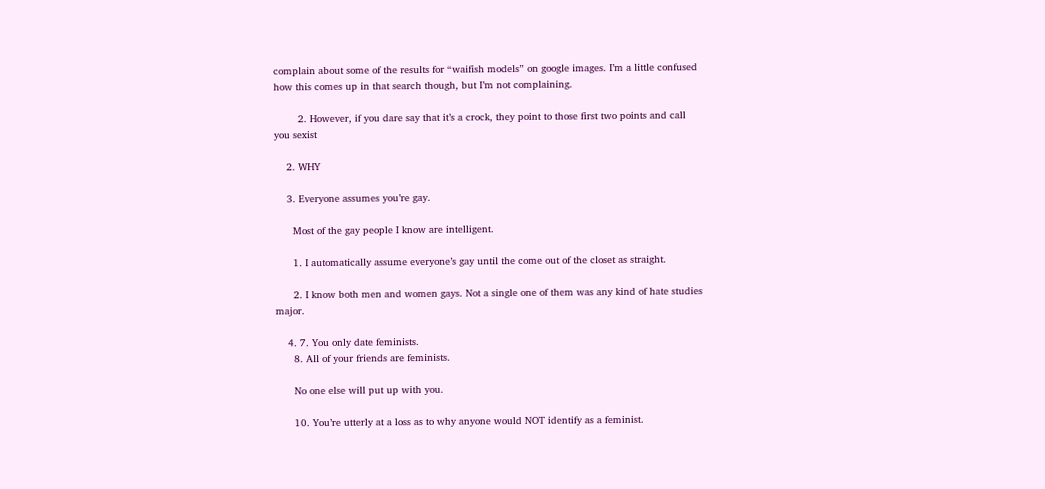complain about some of the results for “waifish models” on google images. I’m a little confused how this comes up in that search though, but I’m not complaining.

        2. However, if you dare say that it’s a crock, they point to those first two points and call you sexist

    2. WHY

    3. Everyone assumes you’re gay.

      Most of the gay people I know are intelligent.

      1. I automatically assume everyone’s gay until the come out of the closet as straight.

      2. I know both men and women gays. Not a single one of them was any kind of hate studies major.

    4. 7. You only date feminists.
      8. All of your friends are feminists.

      No one else will put up with you.

      10. You’re utterly at a loss as to why anyone would NOT identify as a feminist.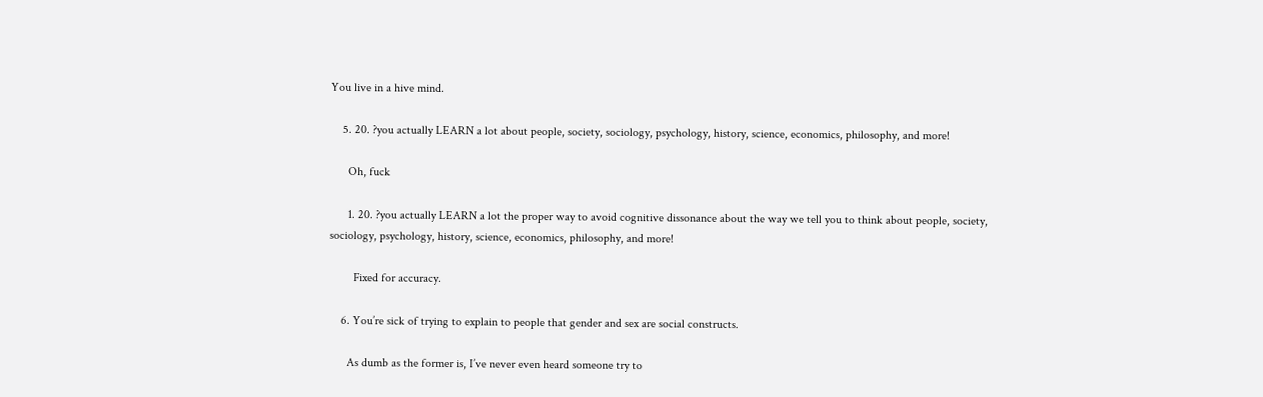You live in a hive mind.

    5. 20. ?you actually LEARN a lot about people, society, sociology, psychology, history, science, economics, philosophy, and more!

      Oh, fuck

      1. 20. ?you actually LEARN a lot the proper way to avoid cognitive dissonance about the way we tell you to think about people, society, sociology, psychology, history, science, economics, philosophy, and more!

        Fixed for accuracy.

    6. You’re sick of trying to explain to people that gender and sex are social constructs.

      As dumb as the former is, I’ve never even heard someone try to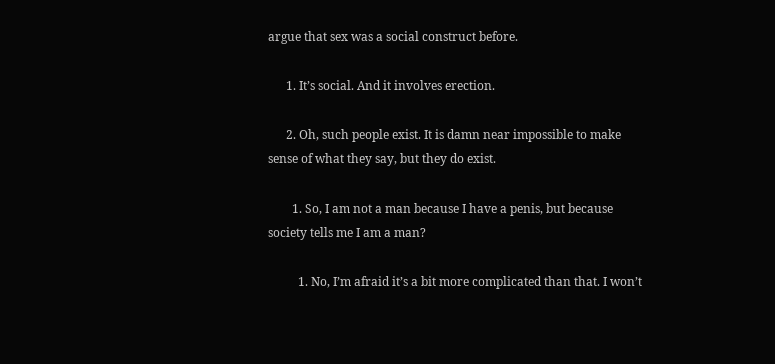argue that sex was a social construct before.

      1. It’s social. And it involves erection.

      2. Oh, such people exist. It is damn near impossible to make sense of what they say, but they do exist.

        1. So, I am not a man because I have a penis, but because society tells me I am a man?

          1. No, I’m afraid it’s a bit more complicated than that. I won’t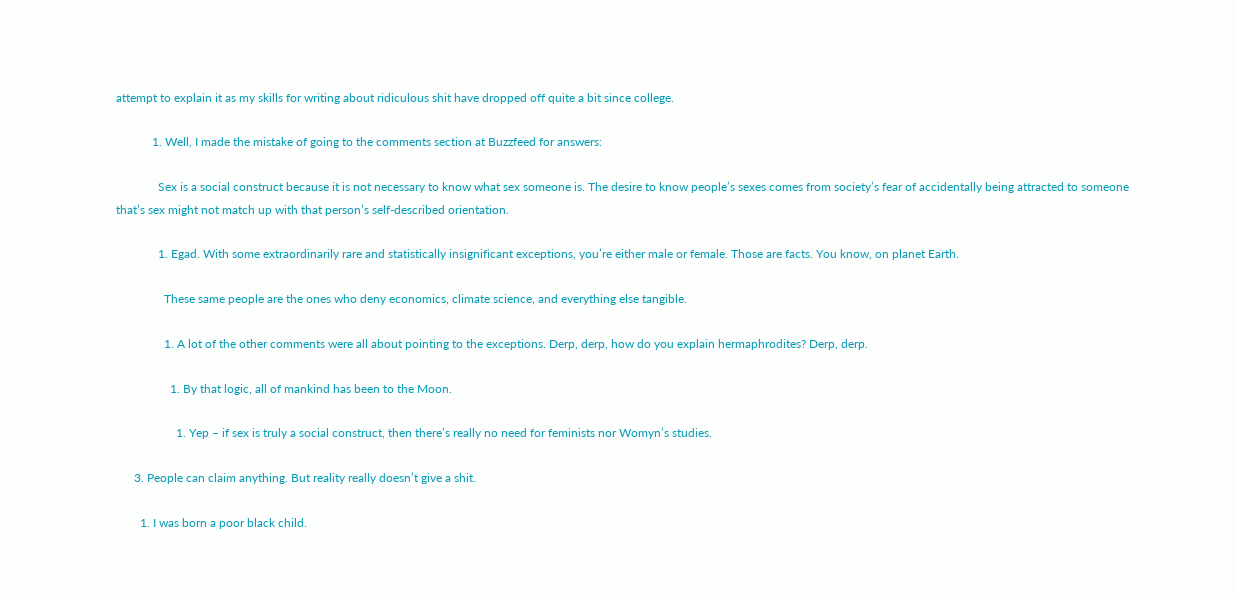attempt to explain it as my skills for writing about ridiculous shit have dropped off quite a bit since college.

            1. Well, I made the mistake of going to the comments section at Buzzfeed for answers:

              Sex is a social construct because it is not necessary to know what sex someone is. The desire to know people’s sexes comes from society’s fear of accidentally being attracted to someone that’s sex might not match up with that person’s self-described orientation.

              1. Egad. With some extraordinarily rare and statistically insignificant exceptions, you’re either male or female. Those are facts. You know, on planet Earth.

                These same people are the ones who deny economics, climate science, and everything else tangible.

                1. A lot of the other comments were all about pointing to the exceptions. Derp, derp, how do you explain hermaphrodites? Derp, derp.

                  1. By that logic, all of mankind has been to the Moon.

                    1. Yep – if sex is truly a social construct, then there’s really no need for feminists nor Womyn’s studies.

      3. People can claim anything. But reality really doesn’t give a shit.

        1. I was born a poor black child.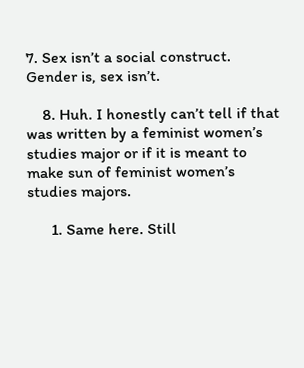7. Sex isn’t a social construct. Gender is, sex isn’t.

    8. Huh. I honestly can’t tell if that was written by a feminist women’s studies major or if it is meant to make sun of feminist women’s studies majors.

      1. Same here. Still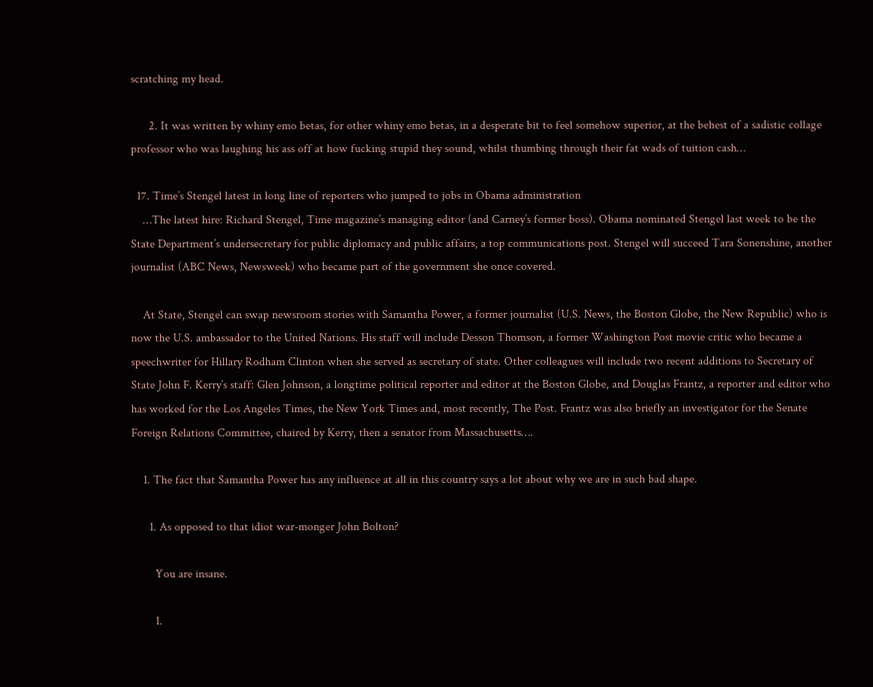scratching my head.

      2. It was written by whiny emo betas, for other whiny emo betas, in a desperate bit to feel somehow superior, at the behest of a sadistic collage professor who was laughing his ass off at how fucking stupid they sound, whilst thumbing through their fat wads of tuition cash…

  17. Time’s Stengel latest in long line of reporters who jumped to jobs in Obama administration
    …The latest hire: Richard Stengel, Time magazine’s managing editor (and Carney’s former boss). Obama nominated Stengel last week to be the State Department’s undersecretary for public diplomacy and public affairs, a top communications post. Stengel will succeed Tara Sonenshine, another journalist (ABC News, Newsweek) who became part of the government she once covered.

    At State, Stengel can swap newsroom stories with Samantha Power, a former journalist (U.S. News, the Boston Globe, the New Republic) who is now the U.S. ambassador to the United Nations. His staff will include Desson Thomson, a former Washington Post movie critic who became a speechwriter for Hillary Rodham Clinton when she served as secretary of state. Other colleagues will include two recent additions to Secretary of State John F. Kerry’s staff: Glen Johnson, a longtime political reporter and editor at the Boston Globe, and Douglas Frantz, a reporter and editor who has worked for the Los Angeles Times, the New York Times and, most recently, The Post. Frantz was also briefly an investigator for the Senate Foreign Relations Committee, chaired by Kerry, then a senator from Massachusetts….

    1. The fact that Samantha Power has any influence at all in this country says a lot about why we are in such bad shape.

      1. As opposed to that idiot war-monger John Bolton?

        You are insane.

        1.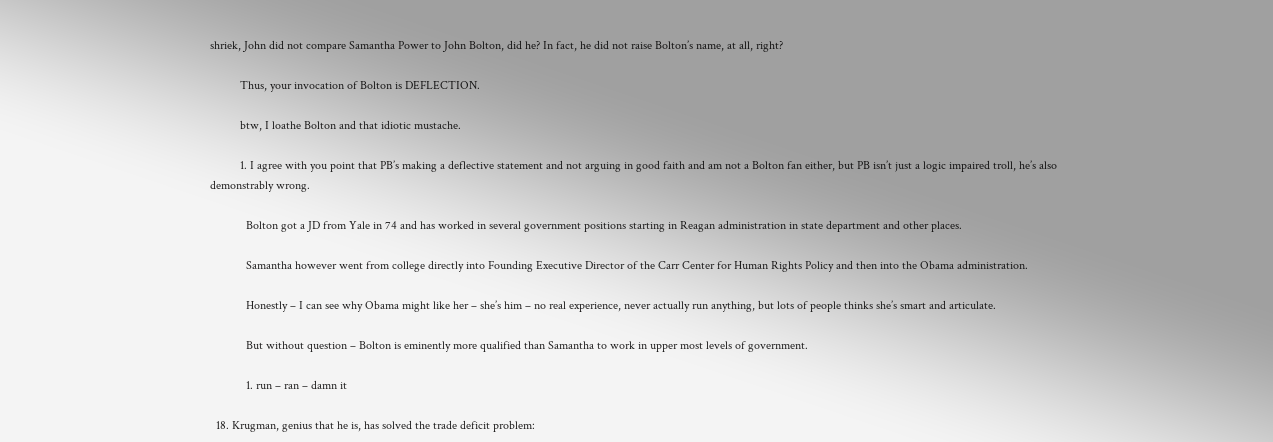shriek, John did not compare Samantha Power to John Bolton, did he? In fact, he did not raise Bolton’s name, at all, right?

          Thus, your invocation of Bolton is DEFLECTION.

          btw, I loathe Bolton and that idiotic mustache.

          1. I agree with you point that PB’s making a deflective statement and not arguing in good faith and am not a Bolton fan either, but PB isn’t just a logic impaired troll, he’s also demonstrably wrong.

            Bolton got a JD from Yale in 74 and has worked in several government positions starting in Reagan administration in state department and other places.

            Samantha however went from college directly into Founding Executive Director of the Carr Center for Human Rights Policy and then into the Obama administration.

            Honestly – I can see why Obama might like her – she’s him – no real experience, never actually run anything, but lots of people thinks she’s smart and articulate.

            But without question – Bolton is eminently more qualified than Samantha to work in upper most levels of government.

            1. run – ran – damn it

  18. Krugman, genius that he is, has solved the trade deficit problem: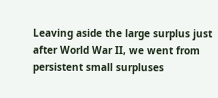Leaving aside the large surplus just after World War II, we went from persistent small surpluses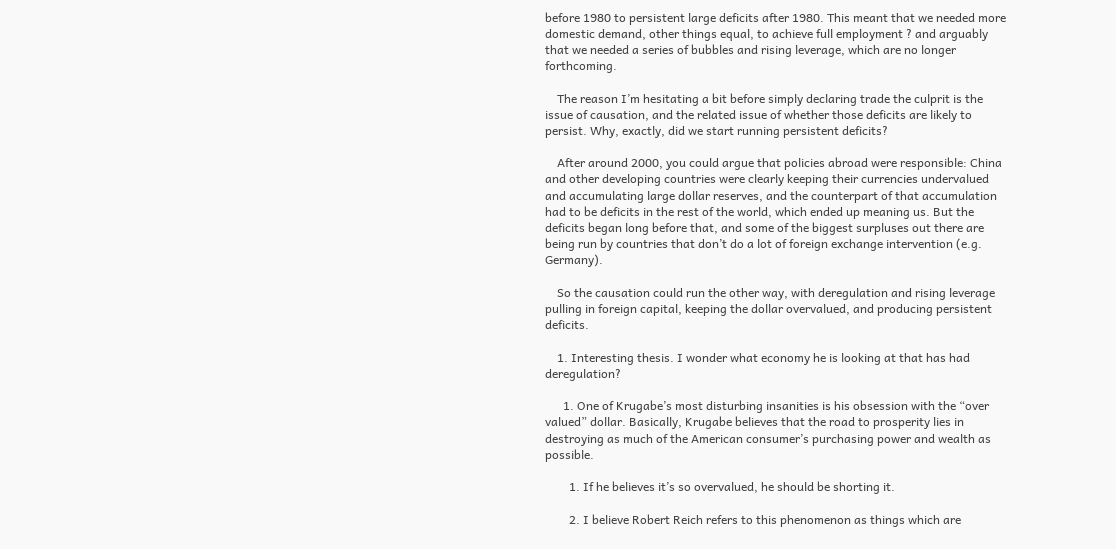before 1980 to persistent large deficits after 1980. This meant that we needed more domestic demand, other things equal, to achieve full employment ? and arguably that we needed a series of bubbles and rising leverage, which are no longer forthcoming.

    The reason I’m hesitating a bit before simply declaring trade the culprit is the issue of causation, and the related issue of whether those deficits are likely to persist. Why, exactly, did we start running persistent deficits?

    After around 2000, you could argue that policies abroad were responsible: China and other developing countries were clearly keeping their currencies undervalued and accumulating large dollar reserves, and the counterpart of that accumulation had to be deficits in the rest of the world, which ended up meaning us. But the deficits began long before that, and some of the biggest surpluses out there are being run by countries that don’t do a lot of foreign exchange intervention (e.g. Germany).

    So the causation could run the other way, with deregulation and rising leverage pulling in foreign capital, keeping the dollar overvalued, and producing persistent deficits.

    1. Interesting thesis. I wonder what economy he is looking at that has had deregulation?

      1. One of Krugabe’s most disturbing insanities is his obsession with the “over valued” dollar. Basically, Krugabe believes that the road to prosperity lies in destroying as much of the American consumer’s purchasing power and wealth as possible.

        1. If he believes it’s so overvalued, he should be shorting it.

        2. I believe Robert Reich refers to this phenomenon as things which are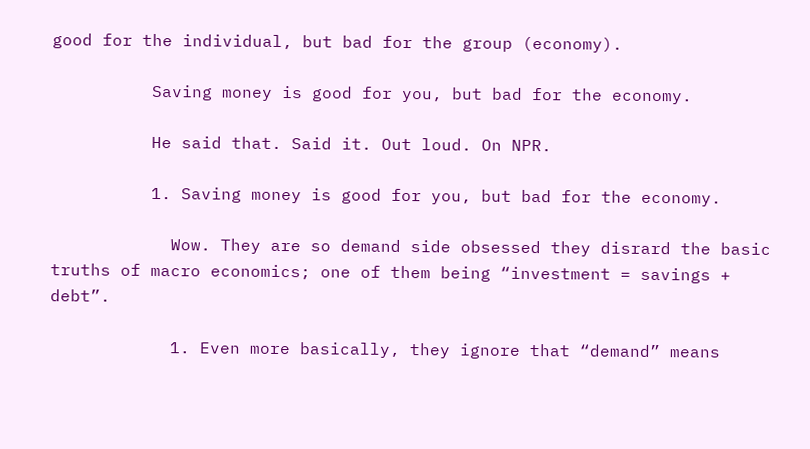good for the individual, but bad for the group (economy).

          Saving money is good for you, but bad for the economy.

          He said that. Said it. Out loud. On NPR.

          1. Saving money is good for you, but bad for the economy.

            Wow. They are so demand side obsessed they disrard the basic truths of macro economics; one of them being “investment = savings + debt”.

            1. Even more basically, they ignore that “demand” means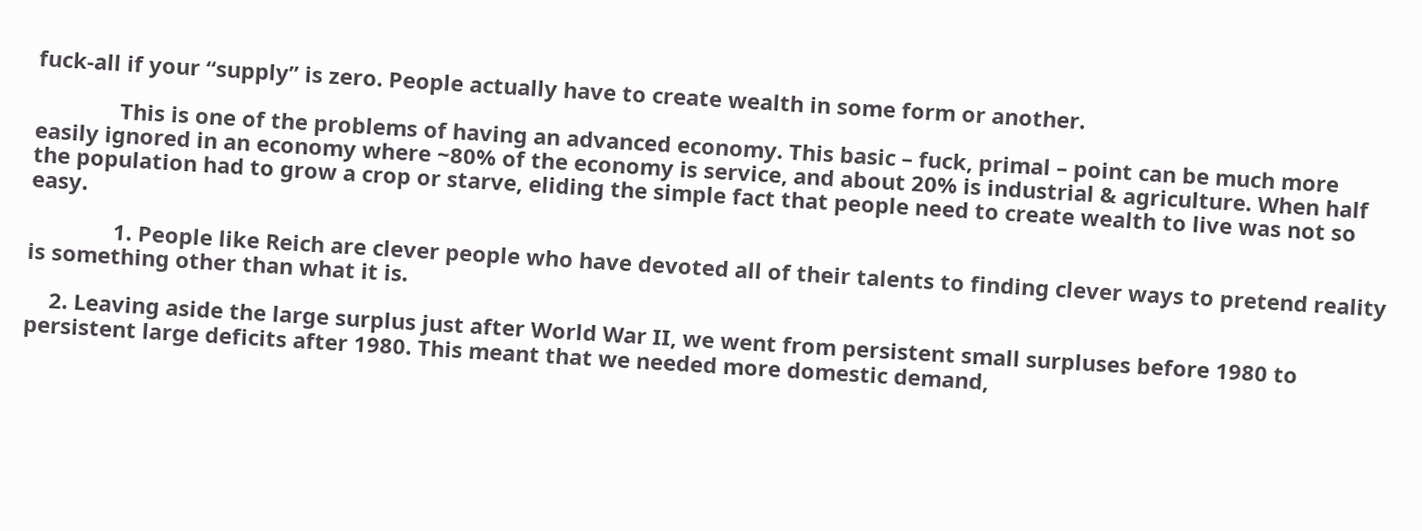fuck-all if your “supply” is zero. People actually have to create wealth in some form or another.

              This is one of the problems of having an advanced economy. This basic – fuck, primal – point can be much more easily ignored in an economy where ~80% of the economy is service, and about 20% is industrial & agriculture. When half the population had to grow a crop or starve, eliding the simple fact that people need to create wealth to live was not so easy.

              1. People like Reich are clever people who have devoted all of their talents to finding clever ways to pretend reality is something other than what it is.

    2. Leaving aside the large surplus just after World War II, we went from persistent small surpluses before 1980 to persistent large deficits after 1980. This meant that we needed more domestic demand,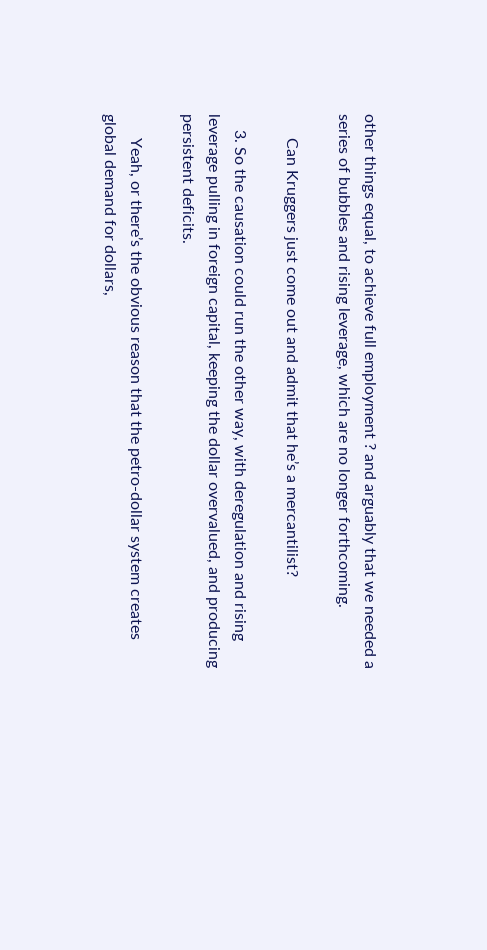other things equal, to achieve full employment ? and arguably that we needed a series of bubbles and rising leverage, which are no longer forthcoming.

      Can Kruggers just come out and admit that he’s a mercantilist?

    3. So the causation could run the other way, with deregulation and rising leverage pulling in foreign capital, keeping the dollar overvalued, and producing persistent deficits.

      Yeah, or there’s the obvious reason that the petro-dollar system creates global demand for dollars,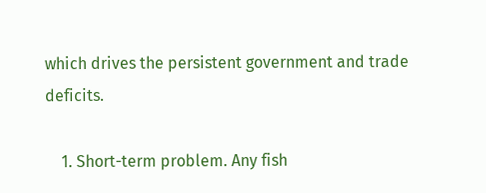which drives the persistent government and trade deficits.

    1. Short-term problem. Any fish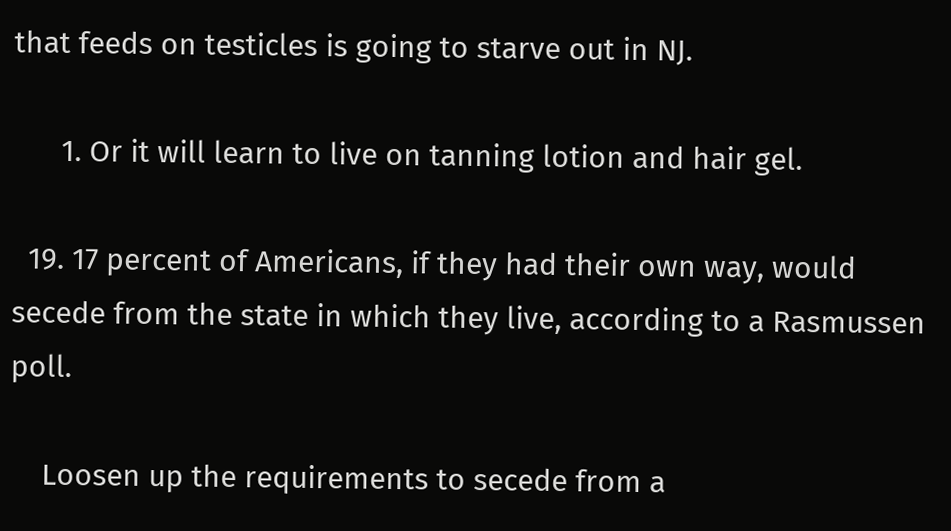that feeds on testicles is going to starve out in NJ.

      1. Or it will learn to live on tanning lotion and hair gel.

  19. 17 percent of Americans, if they had their own way, would secede from the state in which they live, according to a Rasmussen poll.

    Loosen up the requirements to secede from a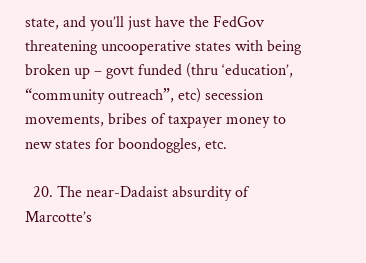state, and you’ll just have the FedGov threatening uncooperative states with being broken up – govt funded (thru ‘education’, “community outreach”, etc) secession movements, bribes of taxpayer money to new states for boondoggles, etc.

  20. The near-Dadaist absurdity of Marcotte’s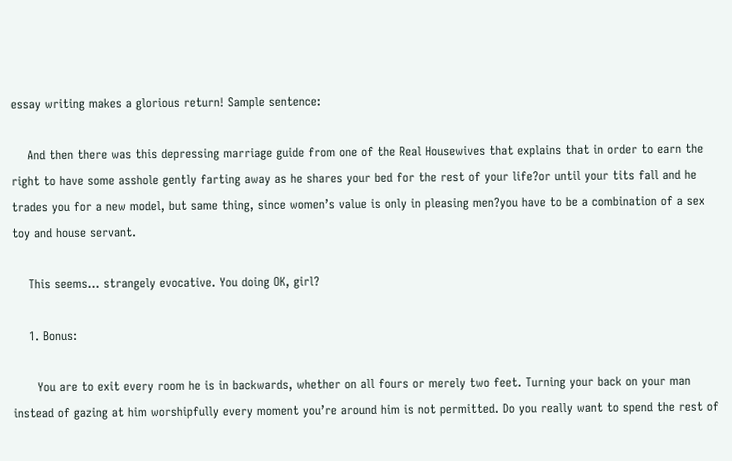essay writing makes a glorious return! Sample sentence:

    And then there was this depressing marriage guide from one of the Real Housewives that explains that in order to earn the right to have some asshole gently farting away as he shares your bed for the rest of your life?or until your tits fall and he trades you for a new model, but same thing, since women’s value is only in pleasing men?you have to be a combination of a sex toy and house servant.

    This seems… strangely evocative. You doing OK, girl?

    1. Bonus:

      You are to exit every room he is in backwards, whether on all fours or merely two feet. Turning your back on your man instead of gazing at him worshipfully every moment you’re around him is not permitted. Do you really want to spend the rest of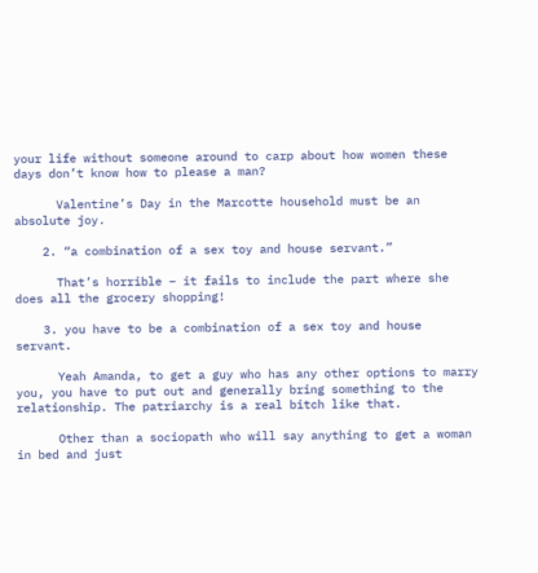your life without someone around to carp about how women these days don’t know how to please a man?

      Valentine’s Day in the Marcotte household must be an absolute joy.

    2. “a combination of a sex toy and house servant.”

      That’s horrible – it fails to include the part where she does all the grocery shopping!

    3. you have to be a combination of a sex toy and house servant.

      Yeah Amanda, to get a guy who has any other options to marry you, you have to put out and generally bring something to the relationship. The patriarchy is a real bitch like that.

      Other than a sociopath who will say anything to get a woman in bed and just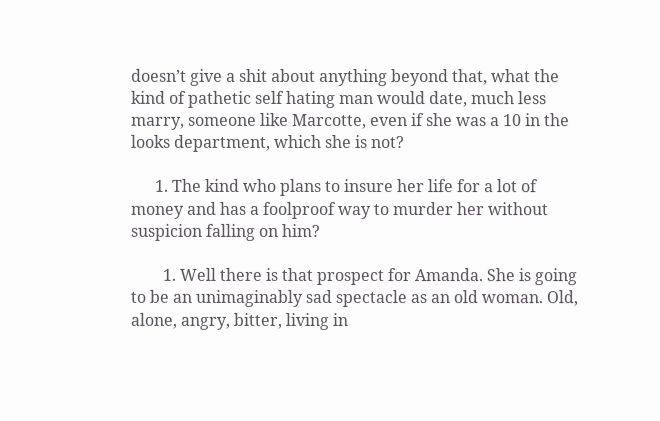doesn’t give a shit about anything beyond that, what the kind of pathetic self hating man would date, much less marry, someone like Marcotte, even if she was a 10 in the looks department, which she is not?

      1. The kind who plans to insure her life for a lot of money and has a foolproof way to murder her without suspicion falling on him?

        1. Well there is that prospect for Amanda. She is going to be an unimaginably sad spectacle as an old woman. Old, alone, angry, bitter, living in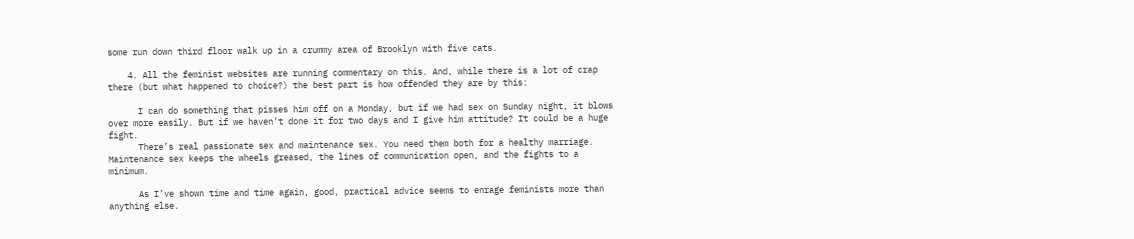some run down third floor walk up in a crummy area of Brooklyn with five cats.

    4. All the feminist websites are running commentary on this. And, while there is a lot of crap there (but what happened to choice?) the best part is how offended they are by this:

      I can do something that pisses him off on a Monday, but if we had sex on Sunday night, it blows over more easily. But if we haven’t done it for two days and I give him attitude? It could be a huge fight.
      There’s real passionate sex and maintenance sex. You need them both for a healthy marriage. Maintenance sex keeps the wheels greased, the lines of communication open, and the fights to a minimum.

      As I’ve shown time and time again, good, practical advice seems to enrage feminists more than anything else.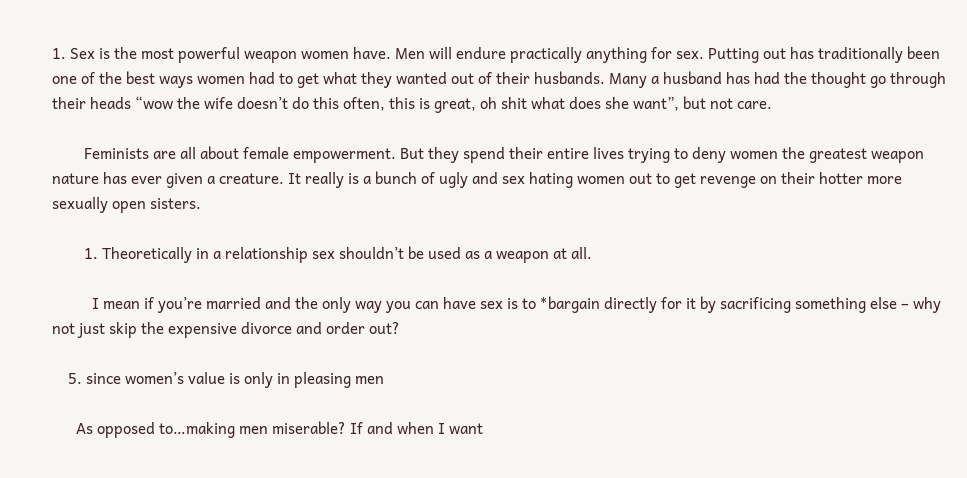1. Sex is the most powerful weapon women have. Men will endure practically anything for sex. Putting out has traditionally been one of the best ways women had to get what they wanted out of their husbands. Many a husband has had the thought go through their heads “wow the wife doesn’t do this often, this is great, oh shit what does she want”, but not care.

        Feminists are all about female empowerment. But they spend their entire lives trying to deny women the greatest weapon nature has ever given a creature. It really is a bunch of ugly and sex hating women out to get revenge on their hotter more sexually open sisters.

        1. Theoretically in a relationship sex shouldn’t be used as a weapon at all.

          I mean if you’re married and the only way you can have sex is to *bargain directly for it by sacrificing something else – why not just skip the expensive divorce and order out?

    5. since women’s value is only in pleasing men

      As opposed to…making men miserable? If and when I want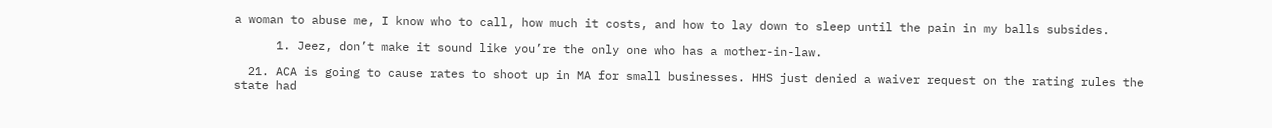a woman to abuse me, I know who to call, how much it costs, and how to lay down to sleep until the pain in my balls subsides.

      1. Jeez, don’t make it sound like you’re the only one who has a mother-in-law.

  21. ACA is going to cause rates to shoot up in MA for small businesses. HHS just denied a waiver request on the rating rules the state had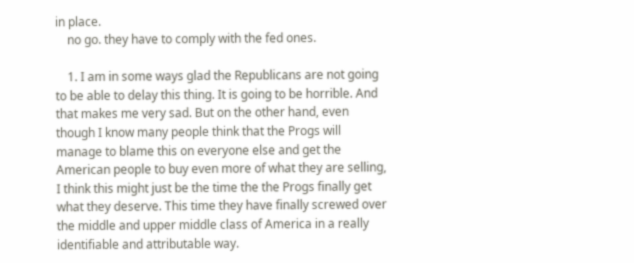in place.
    no go. they have to comply with the fed ones.

    1. I am in some ways glad the Republicans are not going to be able to delay this thing. It is going to be horrible. And that makes me very sad. But on the other hand, even though I know many people think that the Progs will manage to blame this on everyone else and get the American people to buy even more of what they are selling, I think this might just be the time the the Progs finally get what they deserve. This time they have finally screwed over the middle and upper middle class of America in a really identifiable and attributable way.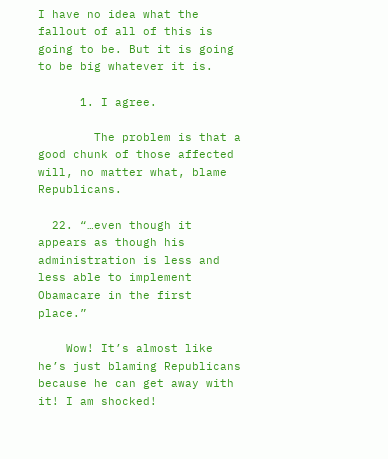I have no idea what the fallout of all of this is going to be. But it is going to be big whatever it is.

      1. I agree.

        The problem is that a good chunk of those affected will, no matter what, blame Republicans.

  22. “…even though it appears as though his administration is less and less able to implement Obamacare in the first place.”

    Wow! It’s almost like he’s just blaming Republicans because he can get away with it! I am shocked!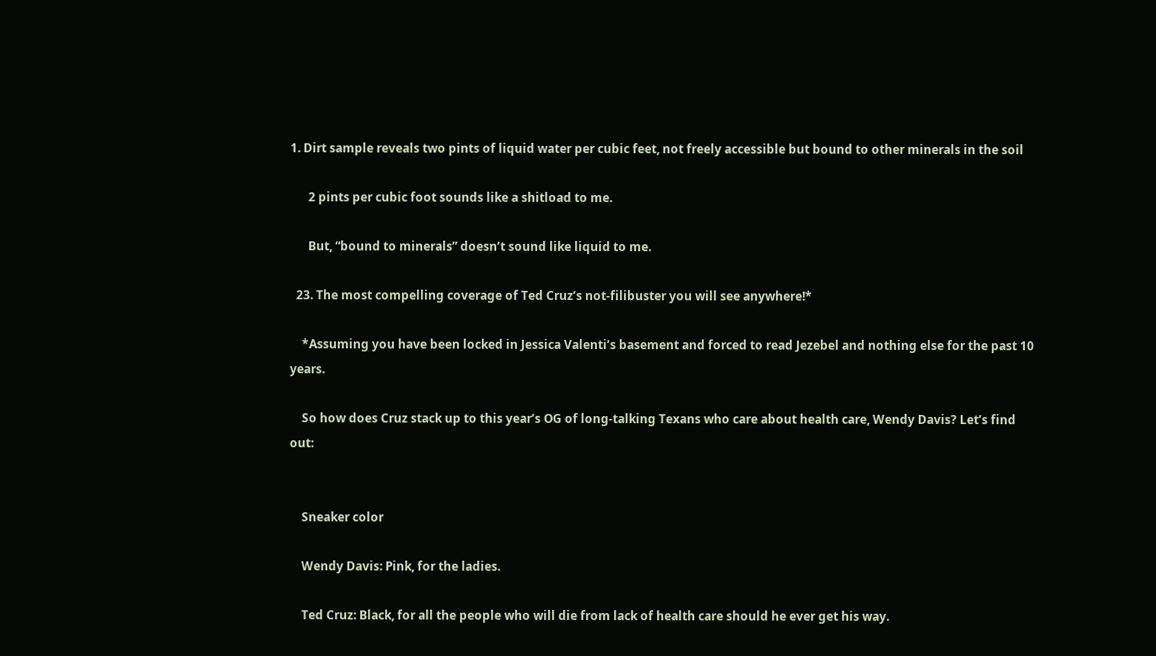1. Dirt sample reveals two pints of liquid water per cubic feet, not freely accessible but bound to other minerals in the soil

      2 pints per cubic foot sounds like a shitload to me.

      But, “bound to minerals” doesn’t sound like liquid to me.

  23. The most compelling coverage of Ted Cruz’s not-filibuster you will see anywhere!*

    *Assuming you have been locked in Jessica Valenti’s basement and forced to read Jezebel and nothing else for the past 10 years.

    So how does Cruz stack up to this year’s OG of long-talking Texans who care about health care, Wendy Davis? Let’s find out:


    Sneaker color

    Wendy Davis: Pink, for the ladies.

    Ted Cruz: Black, for all the people who will die from lack of health care should he ever get his way.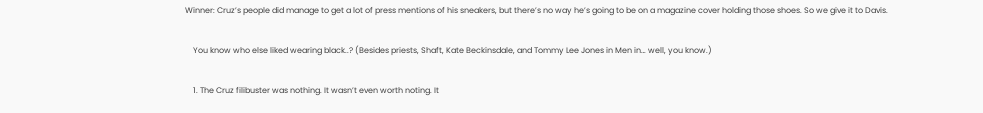Winner: Cruz’s people did manage to get a lot of press mentions of his sneakers, but there’s no way he’s going to be on a magazine cover holding those shoes. So we give it to Davis.

    You know who else liked wearing black..? (Besides priests, Shaft, Kate Beckinsdale, and Tommy Lee Jones in Men in… well, you know.)

    1. The Cruz filibuster was nothing. It wasn’t even worth noting. It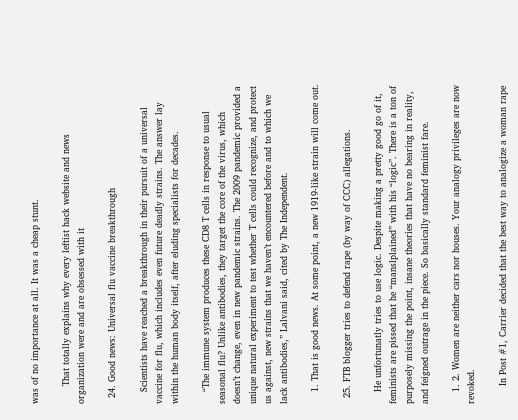was of no importance at all. It was a cheap stunt.

      That totally explains why every leftist hack website and news organization were and are obsessed with it

  24. Good news: Universal flu vaccine breakthrough

    Scientists have reached a breakthrough in their pursuit of a universal vaccine for flu, which includes even future deadly strains. The answer lay within the human body itself, after eluding specialists for decades.

    “The immune system produces these CD8 T cells in response to usual seasonal flu? Unlike antibodies, they target the core of the virus, which doesn’t change, even in new pandemic strains. The 2009 pandemic provided a unique natural experiment to test whether T cells could recognize, and protect us against, new strains that we haven’t encountered before and to which we lack antibodies,” Lalvani said, cited by The Independent.

    1. That is good news. At some point, a new 1919-like strain will come out.

  25. FTB blogger tries to defend rape (by way of CCC) allegations.

    He unfortunatly tries to use logic. Despite making a pretty good go of it, feminists are pissed that he “manslplained” with his “logic”. There is a ton of purposely missing the point, insane theories that have no bearing in reality, and feigned outrage in the piece. So basically standard feminist fare.

    1. 2. Women are neither cars nor houses. Your analogy privileges are now revoked.

      In Post #1, Carrier decided that the best way to analogize a woman rape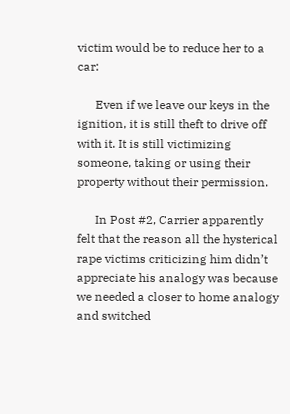victim would be to reduce her to a car:

      Even if we leave our keys in the ignition, it is still theft to drive off with it. It is still victimizing someone, taking or using their property without their permission.

      In Post #2, Carrier apparently felt that the reason all the hysterical rape victims criticizing him didn’t appreciate his analogy was because we needed a closer to home analogy and switched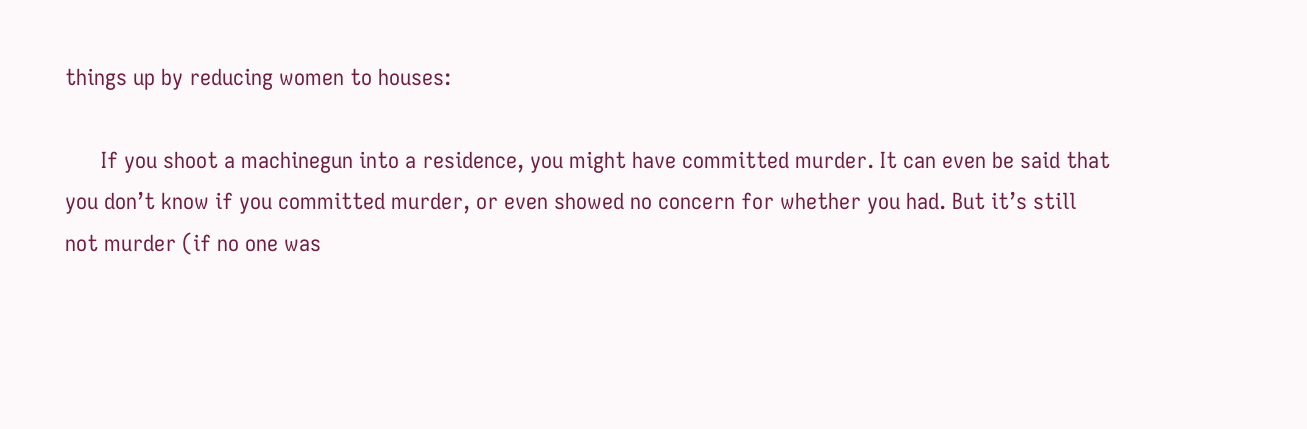things up by reducing women to houses:

      If you shoot a machinegun into a residence, you might have committed murder. It can even be said that you don’t know if you committed murder, or even showed no concern for whether you had. But it’s still not murder (if no one was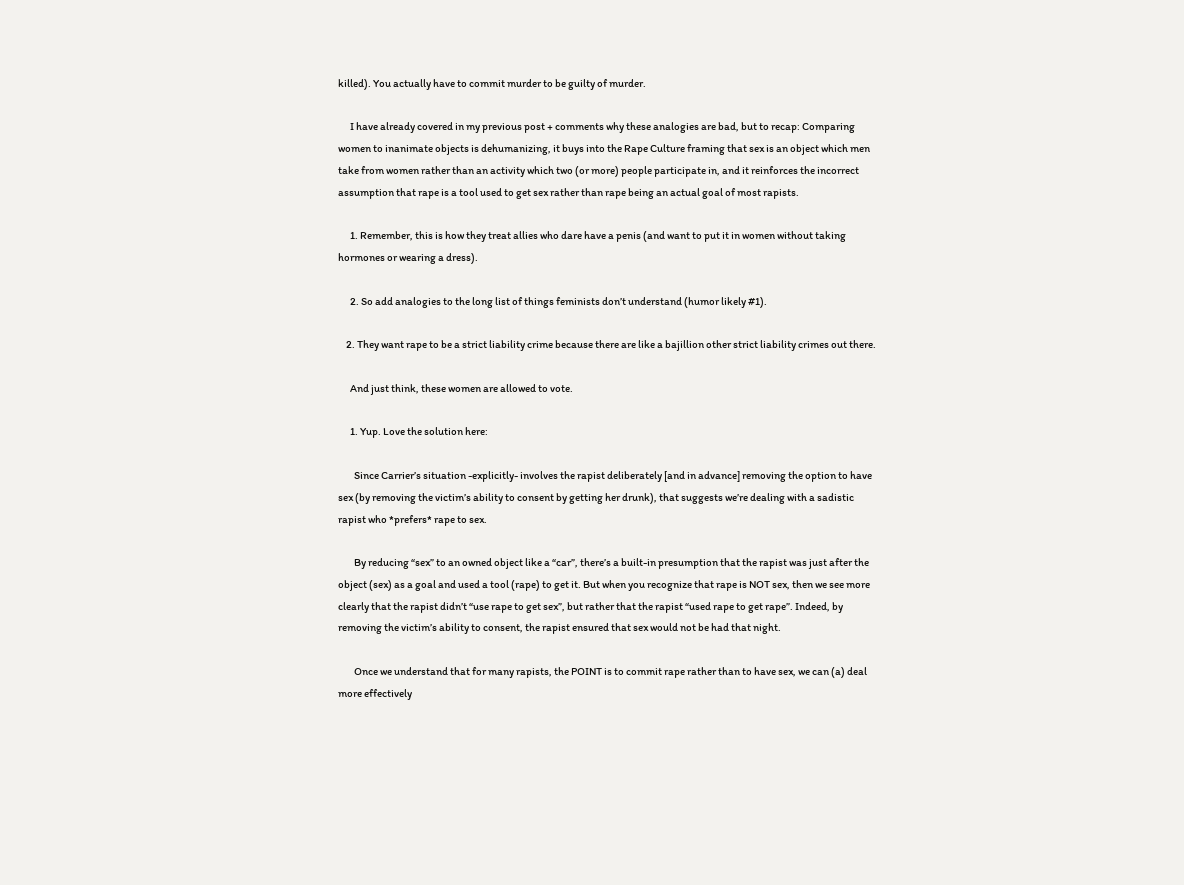killed). You actually have to commit murder to be guilty of murder.

      I have already covered in my previous post + comments why these analogies are bad, but to recap: Comparing women to inanimate objects is dehumanizing, it buys into the Rape Culture framing that sex is an object which men take from women rather than an activity which two (or more) people participate in, and it reinforces the incorrect assumption that rape is a tool used to get sex rather than rape being an actual goal of most rapists.

      1. Remember, this is how they treat allies who dare have a penis (and want to put it in women without taking hormones or wearing a dress).

      2. So add analogies to the long list of things feminists don’t understand (humor likely #1).

    2. They want rape to be a strict liability crime because there are like a bajillion other strict liability crimes out there.

      And just think, these women are allowed to vote.

      1. Yup. Love the solution here:

        Since Carrier’s situation -explicitly- involves the rapist deliberately [and in advance] removing the option to have sex (by removing the victim’s ability to consent by getting her drunk), that suggests we’re dealing with a sadistic rapist who *prefers* rape to sex.

        By reducing “sex” to an owned object like a “car”, there’s a built-in presumption that the rapist was just after the object (sex) as a goal and used a tool (rape) to get it. But when you recognize that rape is NOT sex, then we see more clearly that the rapist didn’t “use rape to get sex”, but rather that the rapist “used rape to get rape”. Indeed, by removing the victim’s ability to consent, the rapist ensured that sex would not be had that night.

        Once we understand that for many rapists, the POINT is to commit rape rather than to have sex, we can (a) deal more effectively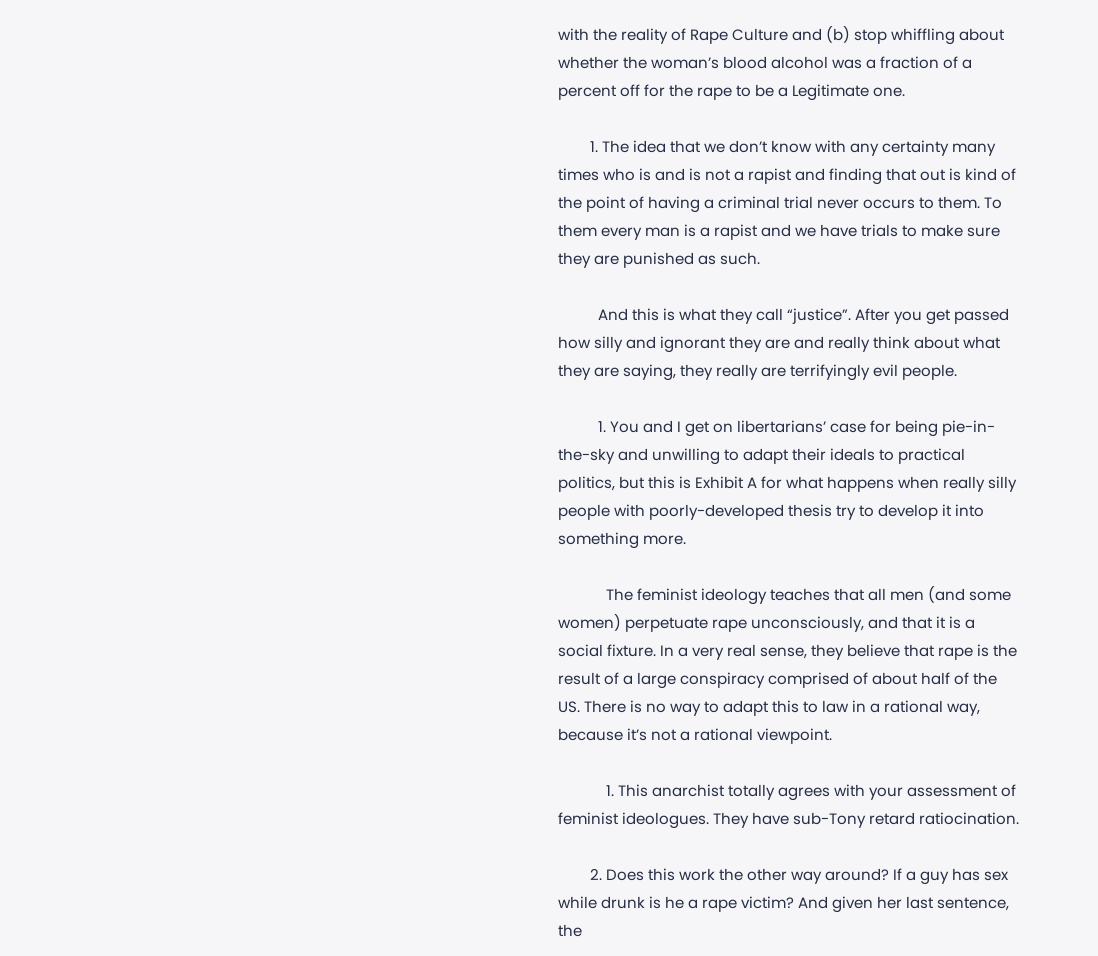with the reality of Rape Culture and (b) stop whiffling about whether the woman’s blood alcohol was a fraction of a percent off for the rape to be a Legitimate one.

        1. The idea that we don’t know with any certainty many times who is and is not a rapist and finding that out is kind of the point of having a criminal trial never occurs to them. To them every man is a rapist and we have trials to make sure they are punished as such.

          And this is what they call “justice”. After you get passed how silly and ignorant they are and really think about what they are saying, they really are terrifyingly evil people.

          1. You and I get on libertarians’ case for being pie-in-the-sky and unwilling to adapt their ideals to practical politics, but this is Exhibit A for what happens when really silly people with poorly-developed thesis try to develop it into something more.

            The feminist ideology teaches that all men (and some women) perpetuate rape unconsciously, and that it is a social fixture. In a very real sense, they believe that rape is the result of a large conspiracy comprised of about half of the US. There is no way to adapt this to law in a rational way, because it’s not a rational viewpoint.

            1. This anarchist totally agrees with your assessment of feminist ideologues. They have sub-Tony retard ratiocination.

        2. Does this work the other way around? If a guy has sex while drunk is he a rape victim? And given her last sentence, the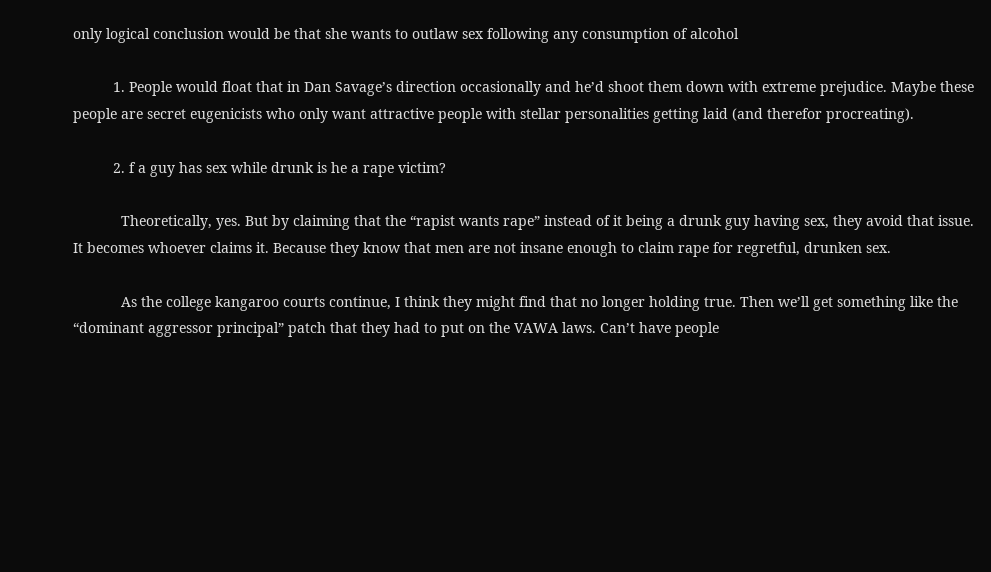only logical conclusion would be that she wants to outlaw sex following any consumption of alcohol

          1. People would float that in Dan Savage’s direction occasionally and he’d shoot them down with extreme prejudice. Maybe these people are secret eugenicists who only want attractive people with stellar personalities getting laid (and therefor procreating).

          2. f a guy has sex while drunk is he a rape victim?

            Theoretically, yes. But by claiming that the “rapist wants rape” instead of it being a drunk guy having sex, they avoid that issue. It becomes whoever claims it. Because they know that men are not insane enough to claim rape for regretful, drunken sex.

            As the college kangaroo courts continue, I think they might find that no longer holding true. Then we’ll get something like the “dominant aggressor principal” patch that they had to put on the VAWA laws. Can’t have people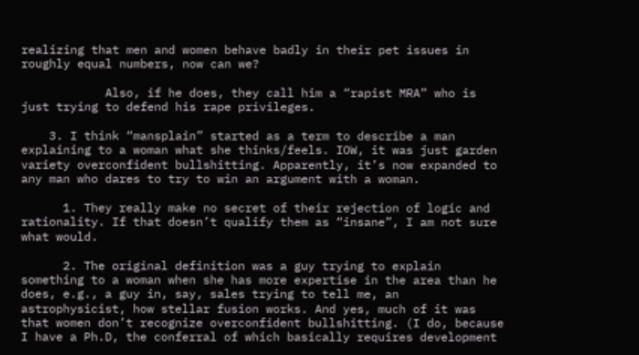realizing that men and women behave badly in their pet issues in roughly equal numbers, now can we?

            Also, if he does, they call him a “rapist MRA” who is just trying to defend his rape privileges.

    3. I think “mansplain” started as a term to describe a man explaining to a woman what she thinks/feels. IOW, it was just garden variety overconfident bullshitting. Apparently, it’s now expanded to any man who dares to try to win an argument with a woman.

      1. They really make no secret of their rejection of logic and rationality. If that doesn’t qualify them as “insane”, I am not sure what would.

      2. The original definition was a guy trying to explain something to a woman when she has more expertise in the area than he does, e.g., a guy in, say, sales trying to tell me, an astrophysicist, how stellar fusion works. And yes, much of it was that women don’t recognize overconfident bullshitting. (I do, because I have a Ph.D, the conferral of which basically requires development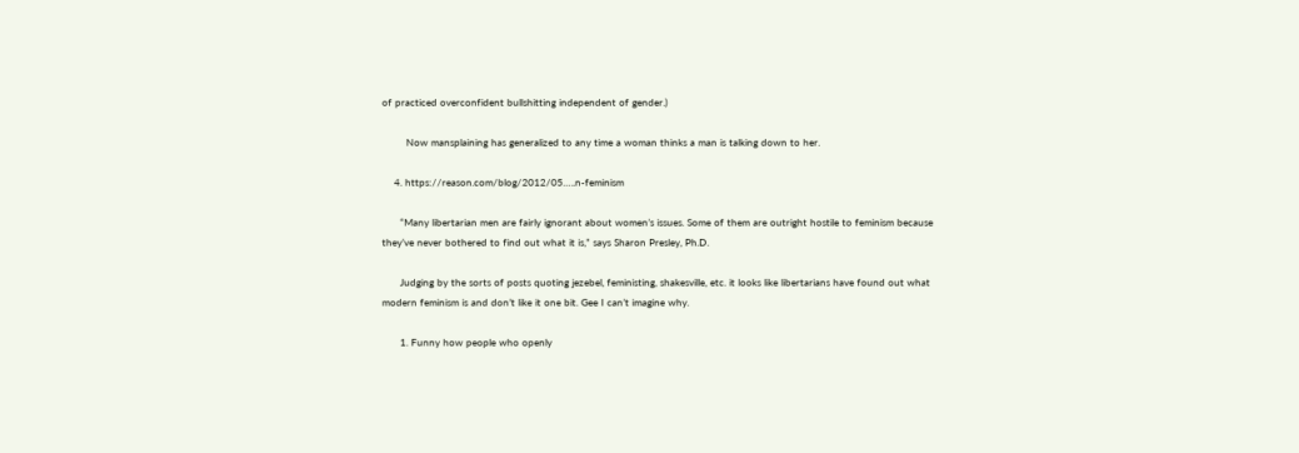of practiced overconfident bullshitting independent of gender.)

        Now mansplaining has generalized to any time a woman thinks a man is talking down to her.

    4. https://reason.com/blog/2012/05…..n-feminism

      “Many libertarian men are fairly ignorant about women’s issues. Some of them are outright hostile to feminism because they’ve never bothered to find out what it is,” says Sharon Presley, Ph.D.

      Judging by the sorts of posts quoting jezebel, feministing, shakesville, etc. it looks like libertarians have found out what modern feminism is and don’t like it one bit. Gee I can’t imagine why.

      1. Funny how people who openly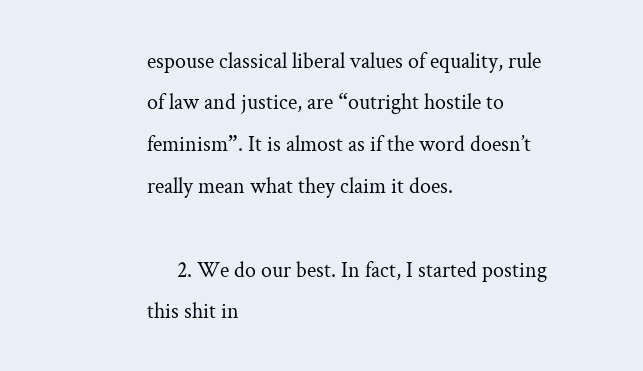espouse classical liberal values of equality, rule of law and justice, are “outright hostile to feminism”. It is almost as if the word doesn’t really mean what they claim it does.

      2. We do our best. In fact, I started posting this shit in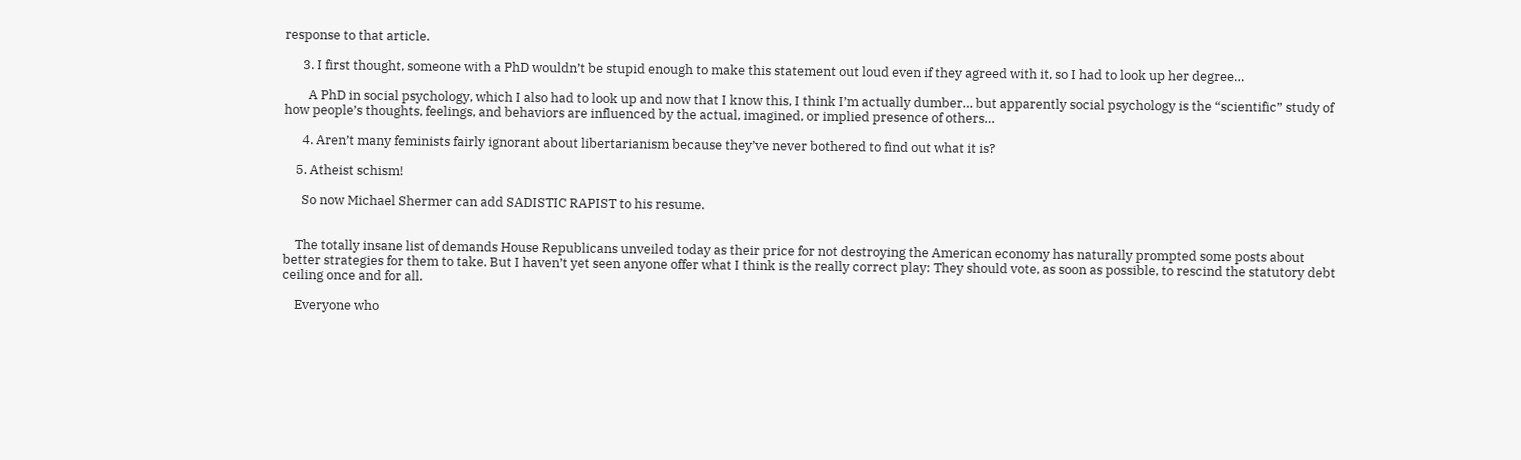response to that article.

      3. I first thought, someone with a PhD wouldn’t be stupid enough to make this statement out loud even if they agreed with it, so I had to look up her degree…

        A PhD in social psychology, which I also had to look up and now that I know this, I think I’m actually dumber… but apparently social psychology is the “scientific” study of how people’s thoughts, feelings, and behaviors are influenced by the actual, imagined, or implied presence of others…

      4. Aren’t many feminists fairly ignorant about libertarianism because they’ve never bothered to find out what it is?

    5. Atheist schism!

      So now Michael Shermer can add SADISTIC RAPIST to his resume.


    The totally insane list of demands House Republicans unveiled today as their price for not destroying the American economy has naturally prompted some posts about better strategies for them to take. But I haven’t yet seen anyone offer what I think is the really correct play: They should vote, as soon as possible, to rescind the statutory debt ceiling once and for all.

    Everyone who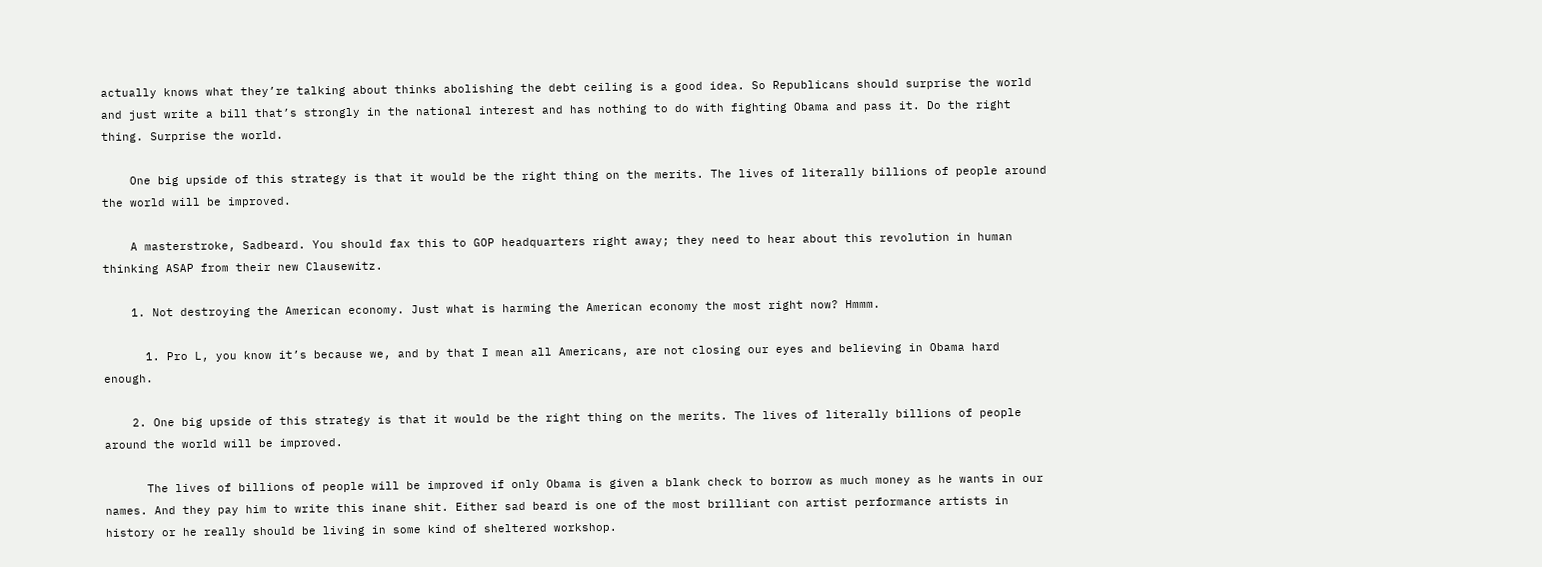actually knows what they’re talking about thinks abolishing the debt ceiling is a good idea. So Republicans should surprise the world and just write a bill that’s strongly in the national interest and has nothing to do with fighting Obama and pass it. Do the right thing. Surprise the world.

    One big upside of this strategy is that it would be the right thing on the merits. The lives of literally billions of people around the world will be improved.

    A masterstroke, Sadbeard. You should fax this to GOP headquarters right away; they need to hear about this revolution in human thinking ASAP from their new Clausewitz.

    1. Not destroying the American economy. Just what is harming the American economy the most right now? Hmmm.

      1. Pro L, you know it’s because we, and by that I mean all Americans, are not closing our eyes and believing in Obama hard enough.

    2. One big upside of this strategy is that it would be the right thing on the merits. The lives of literally billions of people around the world will be improved.

      The lives of billions of people will be improved if only Obama is given a blank check to borrow as much money as he wants in our names. And they pay him to write this inane shit. Either sad beard is one of the most brilliant con artist performance artists in history or he really should be living in some kind of sheltered workshop.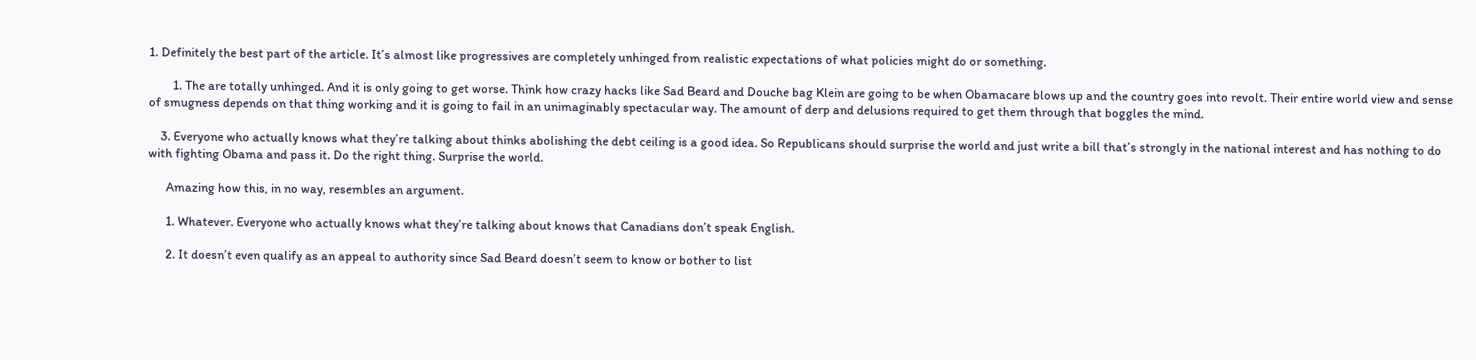1. Definitely the best part of the article. It’s almost like progressives are completely unhinged from realistic expectations of what policies might do or something.

        1. The are totally unhinged. And it is only going to get worse. Think how crazy hacks like Sad Beard and Douche bag Klein are going to be when Obamacare blows up and the country goes into revolt. Their entire world view and sense of smugness depends on that thing working and it is going to fail in an unimaginably spectacular way. The amount of derp and delusions required to get them through that boggles the mind.

    3. Everyone who actually knows what they’re talking about thinks abolishing the debt ceiling is a good idea. So Republicans should surprise the world and just write a bill that’s strongly in the national interest and has nothing to do with fighting Obama and pass it. Do the right thing. Surprise the world.

      Amazing how this, in no way, resembles an argument.

      1. Whatever. Everyone who actually knows what they’re talking about knows that Canadians don’t speak English.

      2. It doesn’t even qualify as an appeal to authority since Sad Beard doesn’t seem to know or bother to list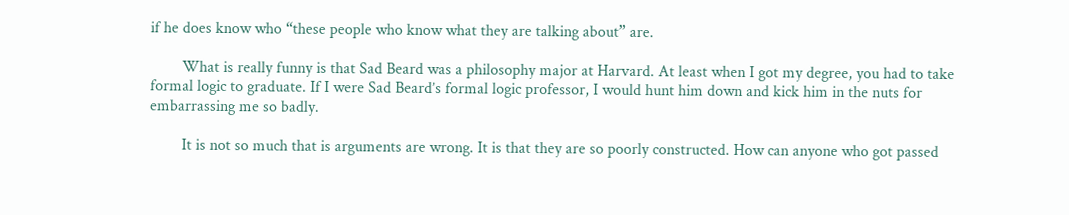if he does know who “these people who know what they are talking about” are.

        What is really funny is that Sad Beard was a philosophy major at Harvard. At least when I got my degree, you had to take formal logic to graduate. If I were Sad Beard’s formal logic professor, I would hunt him down and kick him in the nuts for embarrassing me so badly.

        It is not so much that is arguments are wrong. It is that they are so poorly constructed. How can anyone who got passed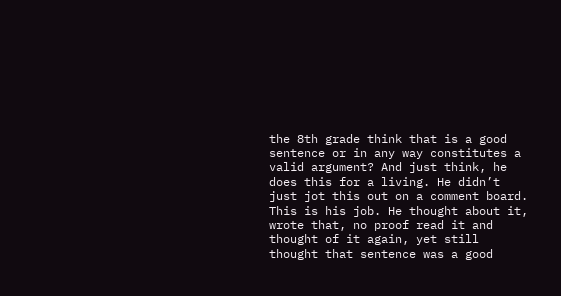the 8th grade think that is a good sentence or in any way constitutes a valid argument? And just think, he does this for a living. He didn’t just jot this out on a comment board. This is his job. He thought about it, wrote that, no proof read it and thought of it again, yet still thought that sentence was a good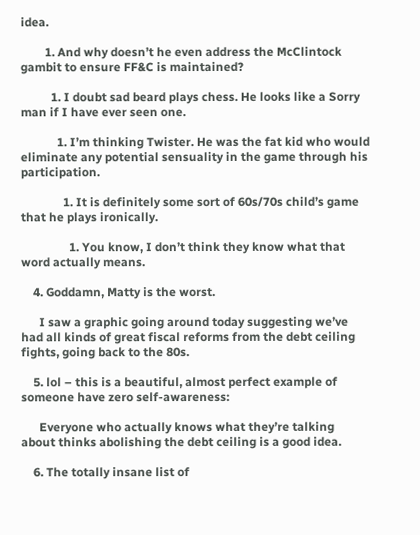idea.

        1. And why doesn’t he even address the McClintock gambit to ensure FF&C is maintained?

          1. I doubt sad beard plays chess. He looks like a Sorry man if I have ever seen one.

            1. I’m thinking Twister. He was the fat kid who would eliminate any potential sensuality in the game through his participation.

              1. It is definitely some sort of 60s/70s child’s game that he plays ironically.

                1. You know, I don’t think they know what that word actually means.

    4. Goddamn, Matty is the worst.

      I saw a graphic going around today suggesting we’ve had all kinds of great fiscal reforms from the debt ceiling fights, going back to the 80s.

    5. lol – this is a beautiful, almost perfect example of someone have zero self-awareness:

      Everyone who actually knows what they’re talking about thinks abolishing the debt ceiling is a good idea.

    6. The totally insane list of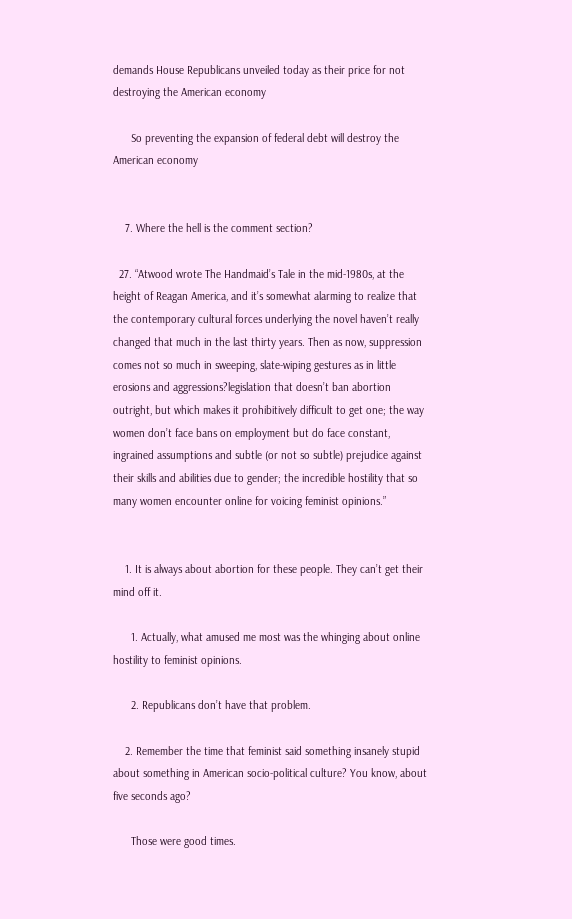demands House Republicans unveiled today as their price for not destroying the American economy

      So preventing the expansion of federal debt will destroy the American economy


    7. Where the hell is the comment section?

  27. “Atwood wrote The Handmaid’s Tale in the mid-1980s, at the height of Reagan America, and it’s somewhat alarming to realize that the contemporary cultural forces underlying the novel haven’t really changed that much in the last thirty years. Then as now, suppression comes not so much in sweeping, slate-wiping gestures as in little erosions and aggressions?legislation that doesn’t ban abortion outright, but which makes it prohibitively difficult to get one; the way women don’t face bans on employment but do face constant, ingrained assumptions and subtle (or not so subtle) prejudice against their skills and abilities due to gender; the incredible hostility that so many women encounter online for voicing feminist opinions.”


    1. It is always about abortion for these people. They can’t get their mind off it.

      1. Actually, what amused me most was the whinging about online hostility to feminist opinions.

      2. Republicans don’t have that problem.

    2. Remember the time that feminist said something insanely stupid about something in American socio-political culture? You know, about five seconds ago?

      Those were good times.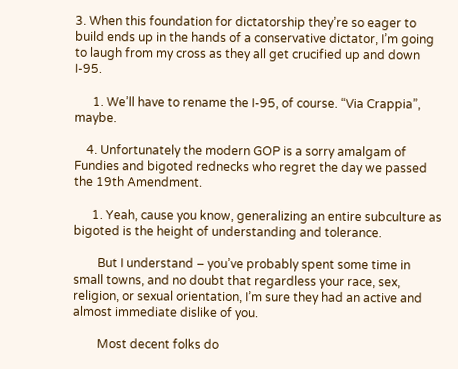3. When this foundation for dictatorship they’re so eager to build ends up in the hands of a conservative dictator, I’m going to laugh from my cross as they all get crucified up and down I-95.

      1. We’ll have to rename the I-95, of course. “Via Crappia”, maybe.

    4. Unfortunately the modern GOP is a sorry amalgam of Fundies and bigoted rednecks who regret the day we passed the 19th Amendment.

      1. Yeah, cause you know, generalizing an entire subculture as bigoted is the height of understanding and tolerance.

        But I understand – you’ve probably spent some time in small towns, and no doubt that regardless your race, sex, religion, or sexual orientation, I’m sure they had an active and almost immediate dislike of you.

        Most decent folks do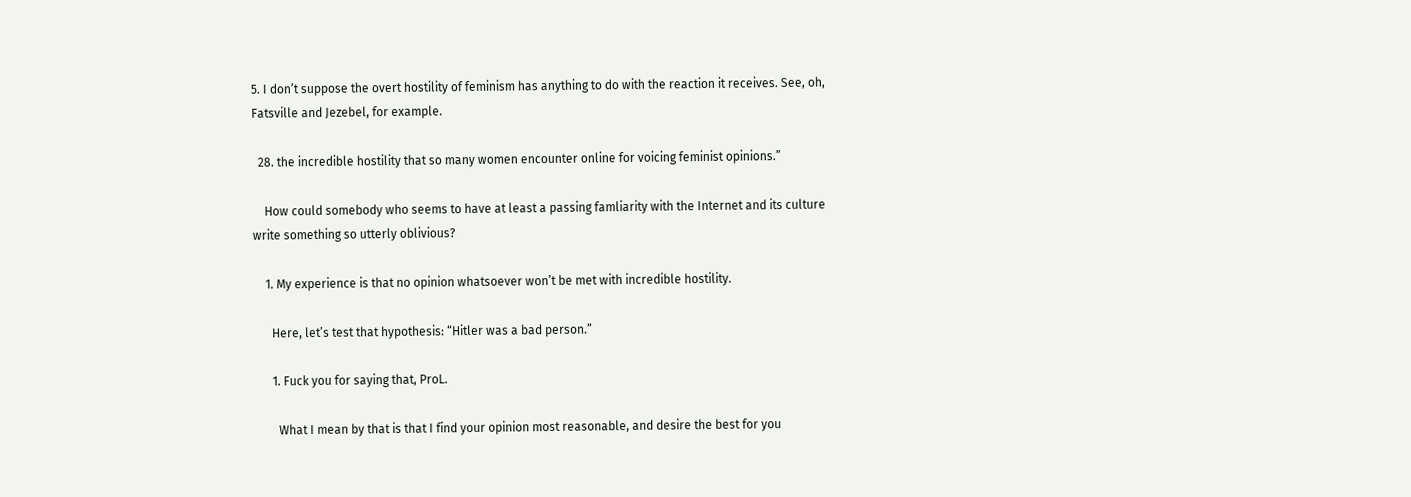5. I don’t suppose the overt hostility of feminism has anything to do with the reaction it receives. See, oh, Fatsville and Jezebel, for example.

  28. the incredible hostility that so many women encounter online for voicing feminist opinions.”

    How could somebody who seems to have at least a passing famliarity with the Internet and its culture write something so utterly oblivious?

    1. My experience is that no opinion whatsoever won’t be met with incredible hostility.

      Here, let’s test that hypothesis: “Hitler was a bad person.”

      1. Fuck you for saying that, ProL.

        What I mean by that is that I find your opinion most reasonable, and desire the best for you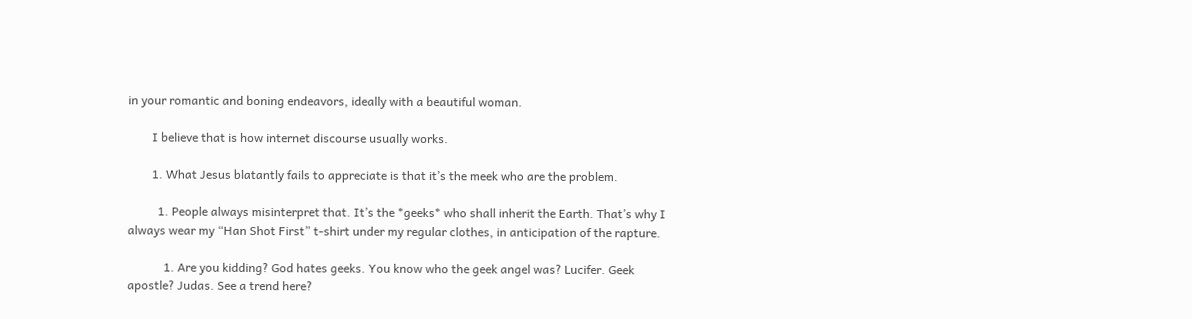in your romantic and boning endeavors, ideally with a beautiful woman.

        I believe that is how internet discourse usually works.

        1. What Jesus blatantly fails to appreciate is that it’s the meek who are the problem.

          1. People always misinterpret that. It’s the *geeks* who shall inherit the Earth. That’s why I always wear my “Han Shot First” t-shirt under my regular clothes, in anticipation of the rapture.

            1. Are you kidding? God hates geeks. You know who the geek angel was? Lucifer. Geek apostle? Judas. See a trend here?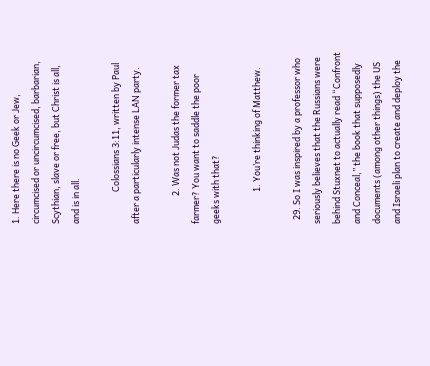1. Here there is no Geek or Jew, circumcised or uncircumcised, barbarian, Scythian, slave or free, but Christ is all, and is in all.

                Colossians 3:11, written by Paul after a particularly intense LAN party.

              2. Was not Judas the former tax farmer? You want to saddle the poor geeks with that?

                1. You’re thinking of Matthew.

  29. So I was inspired by a professor who seriously believes that the Russians were behind Stuxnet to actually read “Confront and Conceal,” the book that supposedly documents (among other things) the US and Israeli plan to create and deploy the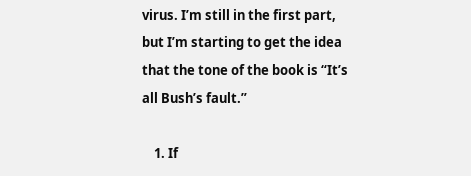virus. I’m still in the first part, but I’m starting to get the idea that the tone of the book is “It’s all Bush’s fault.”

    1. If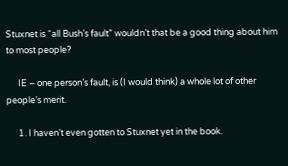Stuxnet is “all Bush’s fault” wouldn’t that be a good thing about him to most people?

      IE – one person’s fault, is (I would think) a whole lot of other people’s merit.

      1. I haven’t even gotten to Stuxnet yet in the book.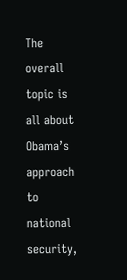The overall topic is all about Obama’s approach to national security,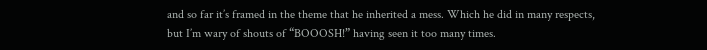and so far it’s framed in the theme that he inherited a mess. Which he did in many respects, but I’m wary of shouts of “BOOOSH!” having seen it too many times.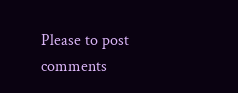Please to post comments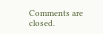Comments are closed.